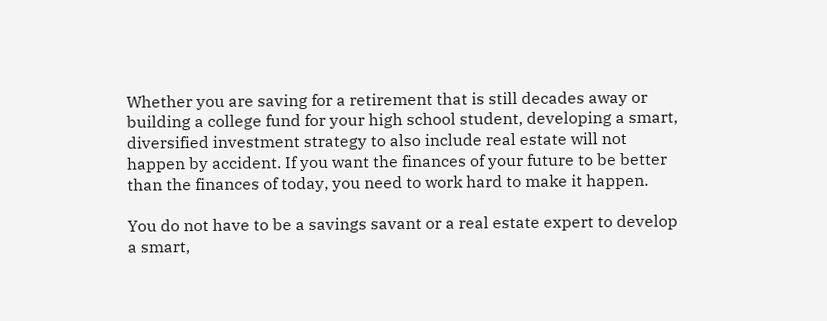Whether you are saving for a retirement that is still decades away or building a college fund for your high school student, developing a smart, diversified investment strategy to also include real estate will not happen by accident. If you want the finances of your future to be better than the finances of today, you need to work hard to make it happen.

You do not have to be a savings savant or a real estate expert to develop a smart,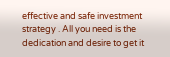effective and safe investment strategy . All you need is the dedication and desire to get it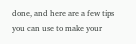done, and here are a few tips you can use to make your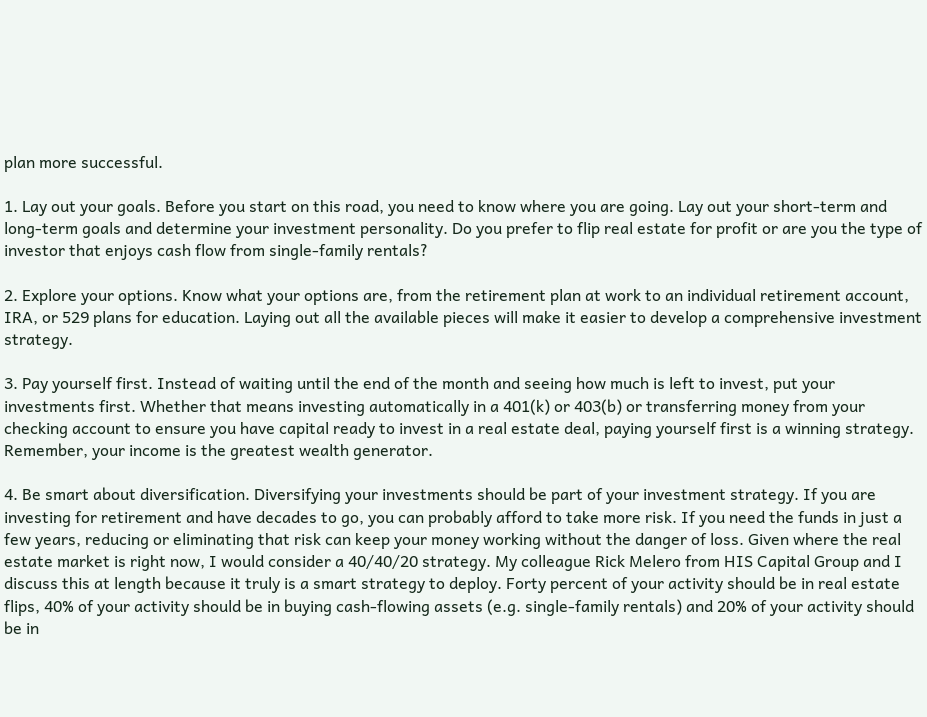plan more successful.

1. Lay out your goals. Before you start on this road, you need to know where you are going. Lay out your short-term and long-term goals and determine your investment personality. Do you prefer to flip real estate for profit or are you the type of investor that enjoys cash flow from single-family rentals?

2. Explore your options. Know what your options are, from the retirement plan at work to an individual retirement account, IRA, or 529 plans for education. Laying out all the available pieces will make it easier to develop a comprehensive investment strategy.

3. Pay yourself first. Instead of waiting until the end of the month and seeing how much is left to invest, put your investments first. Whether that means investing automatically in a 401(k) or 403(b) or transferring money from your checking account to ensure you have capital ready to invest in a real estate deal, paying yourself first is a winning strategy. Remember, your income is the greatest wealth generator.

4. Be smart about diversification. Diversifying your investments should be part of your investment strategy. If you are investing for retirement and have decades to go, you can probably afford to take more risk. If you need the funds in just a few years, reducing or eliminating that risk can keep your money working without the danger of loss. Given where the real estate market is right now, I would consider a 40/40/20 strategy. My colleague Rick Melero from HIS Capital Group and I discuss this at length because it truly is a smart strategy to deploy. Forty percent of your activity should be in real estate flips, 40% of your activity should be in buying cash-flowing assets (e.g. single-family rentals) and 20% of your activity should be in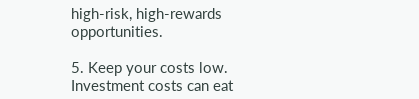high-risk, high-rewards opportunities.

5. Keep your costs low. Investment costs can eat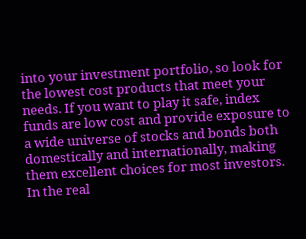into your investment portfolio, so look for the lowest cost products that meet your needs. If you want to play it safe, index funds are low cost and provide exposure to a wide universe of stocks and bonds both domestically and internationally, making them excellent choices for most investors. In the real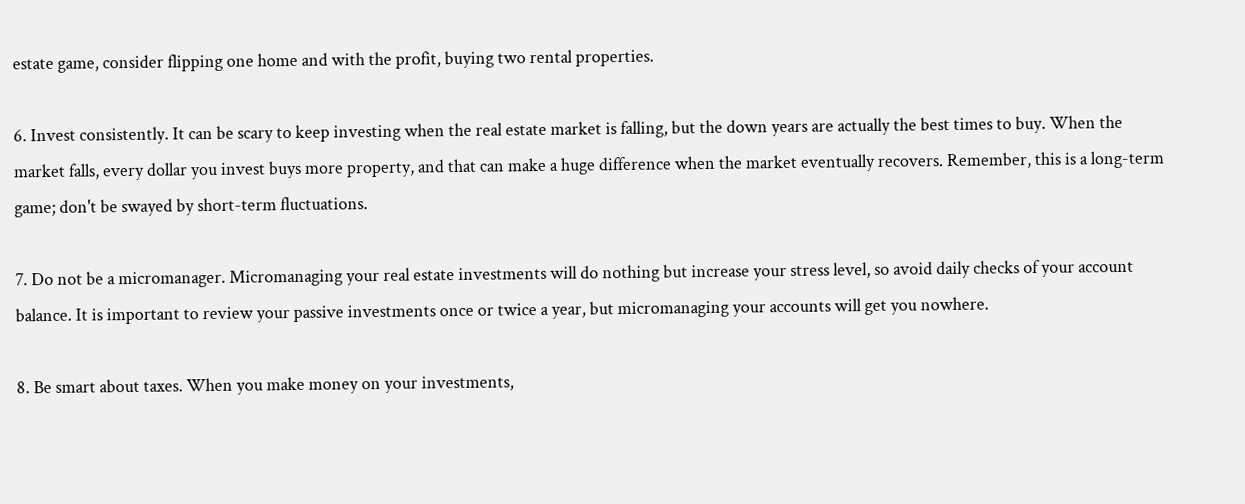estate game, consider flipping one home and with the profit, buying two rental properties.

6. Invest consistently. It can be scary to keep investing when the real estate market is falling, but the down years are actually the best times to buy. When the market falls, every dollar you invest buys more property, and that can make a huge difference when the market eventually recovers. Remember, this is a long-term game; don't be swayed by short-term fluctuations.

7. Do not be a micromanager. Micromanaging your real estate investments will do nothing but increase your stress level, so avoid daily checks of your account balance. It is important to review your passive investments once or twice a year, but micromanaging your accounts will get you nowhere.

8. Be smart about taxes. When you make money on your investments,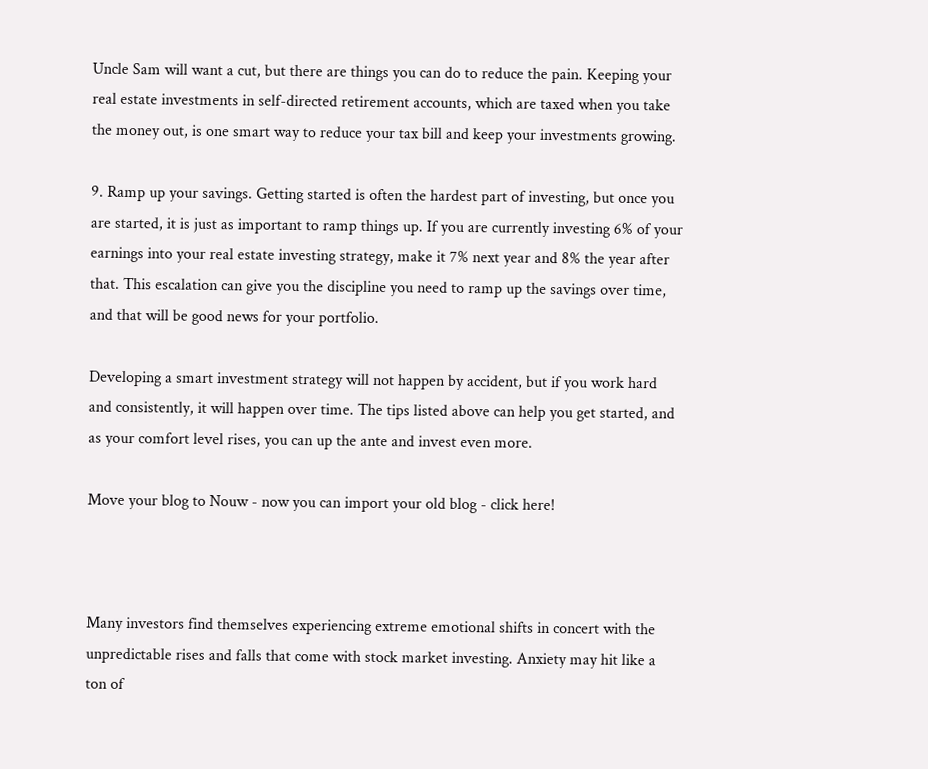Uncle Sam will want a cut, but there are things you can do to reduce the pain. Keeping your real estate investments in self-directed retirement accounts, which are taxed when you take the money out, is one smart way to reduce your tax bill and keep your investments growing.

9. Ramp up your savings. Getting started is often the hardest part of investing, but once you are started, it is just as important to ramp things up. If you are currently investing 6% of your earnings into your real estate investing strategy, make it 7% next year and 8% the year after that. This escalation can give you the discipline you need to ramp up the savings over time, and that will be good news for your portfolio.

Developing a smart investment strategy will not happen by accident, but if you work hard and consistently, it will happen over time. The tips listed above can help you get started, and as your comfort level rises, you can up the ante and invest even more.

Move your blog to Nouw - now you can import your old blog - click here!



Many investors find themselves experiencing extreme emotional shifts in concert with the unpredictable rises and falls that come with stock market investing. Anxiety may hit like a ton of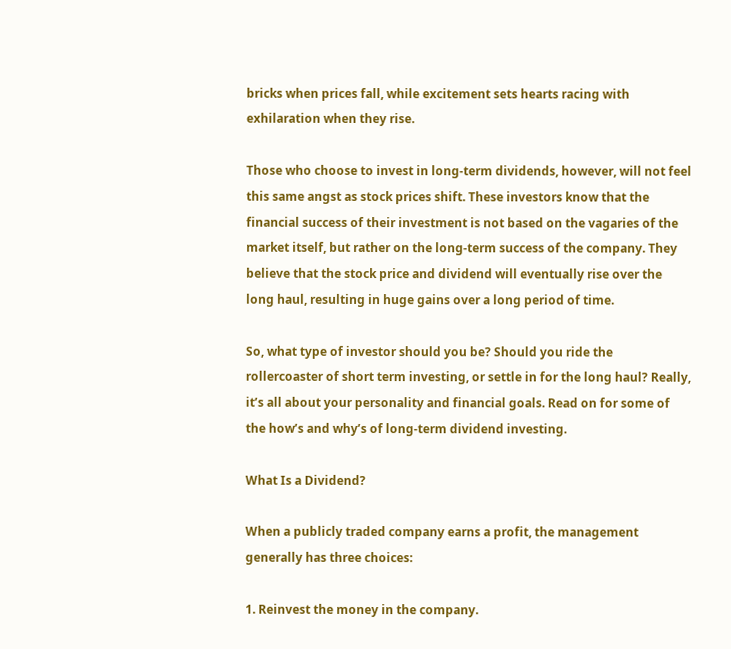bricks when prices fall, while excitement sets hearts racing with exhilaration when they rise.

Those who choose to invest in long-term dividends, however, will not feel this same angst as stock prices shift. These investors know that the financial success of their investment is not based on the vagaries of the market itself, but rather on the long-term success of the company. They believe that the stock price and dividend will eventually rise over the long haul, resulting in huge gains over a long period of time.

So, what type of investor should you be? Should you ride the rollercoaster of short term investing, or settle in for the long haul? Really, it’s all about your personality and financial goals. Read on for some of the how’s and why’s of long-term dividend investing.

What Is a Dividend?

When a publicly traded company earns a profit, the management generally has three choices:

1. Reinvest the money in the company.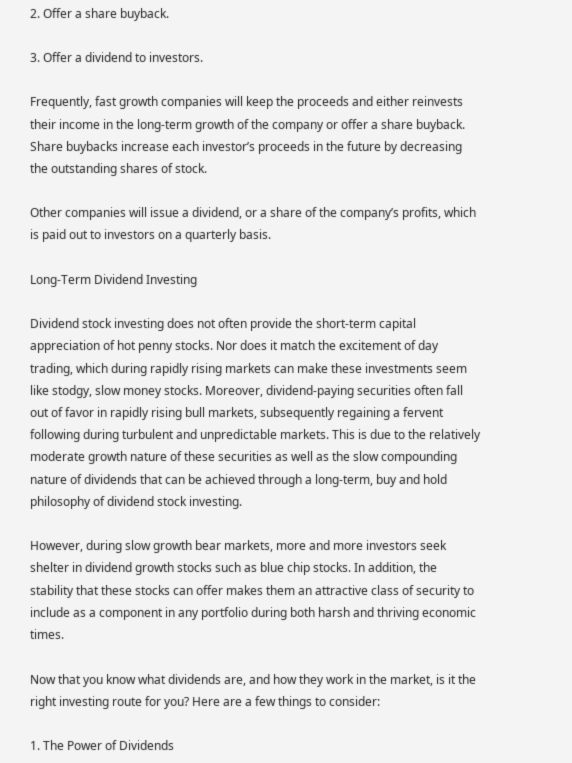2. Offer a share buyback.

3. Offer a dividend to investors.

Frequently, fast growth companies will keep the proceeds and either reinvests their income in the long-term growth of the company or offer a share buyback. Share buybacks increase each investor’s proceeds in the future by decreasing the outstanding shares of stock.

Other companies will issue a dividend, or a share of the company’s profits, which is paid out to investors on a quarterly basis.

Long-Term Dividend Investing

Dividend stock investing does not often provide the short-term capital appreciation of hot penny stocks. Nor does it match the excitement of day trading, which during rapidly rising markets can make these investments seem like stodgy, slow money stocks. Moreover, dividend-paying securities often fall out of favor in rapidly rising bull markets, subsequently regaining a fervent following during turbulent and unpredictable markets. This is due to the relatively moderate growth nature of these securities as well as the slow compounding nature of dividends that can be achieved through a long-term, buy and hold philosophy of dividend stock investing.

However, during slow growth bear markets, more and more investors seek shelter in dividend growth stocks such as blue chip stocks. In addition, the stability that these stocks can offer makes them an attractive class of security to include as a component in any portfolio during both harsh and thriving economic times.

Now that you know what dividends are, and how they work in the market, is it the right investing route for you? Here are a few things to consider:

1. The Power of Dividends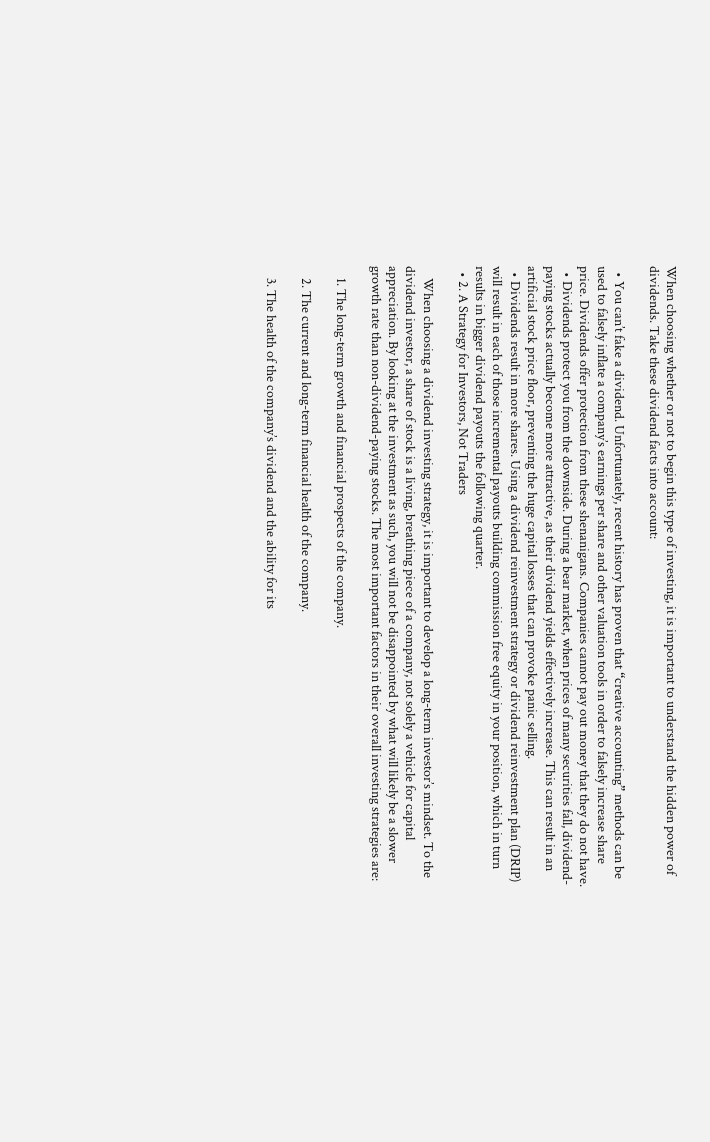When choosing whether or not to begin this type of investing, it is important to understand the hidden power of dividends. Take these dividend facts into account:

  • You can’t fake a dividend. Unfortunately, recent history has proven that “creative accounting” methods can be used to falsely inflate a company’s earnings per share and other valuation tools in order to falsely increase share price. Dividends offer protection from these shenanigans. Companies cannot pay out money that they do not have.
  • Dividends protect you from the downside. During a bear market, when prices of many securities fall, dividend-paying stocks actually become more attractive, as their dividend yields effectively increase. This can result in an artificial stock price floor, preventing the huge capital losses that can provoke panic selling.
  • Dividends result in more shares. Using a dividend reinvestment strategy or dividend reinvestment plan (DRIP) will result in each of those incremental payouts building commission free equity in your position, which in turn results in bigger dividend payouts the following quarter.
  • 2. A Strategy for Investors, Not Traders

    When choosing a dividend investing strategy, it is important to develop a long-term investor’s mindset. To the dividend investor, a share of stock is a living, breathing piece of a company, not solely a vehicle for capital appreciation. By looking at the investment as such, you will not be disappointed by what will likely be a slower growth rate than non-dividend-paying stocks. The most important factors in their overall investing strategies are:

    1. The long-term growth and financial prospects of the company.

    2. The current and long-term financial health of the company.

    3. The health of the company’s dividend and the ability for its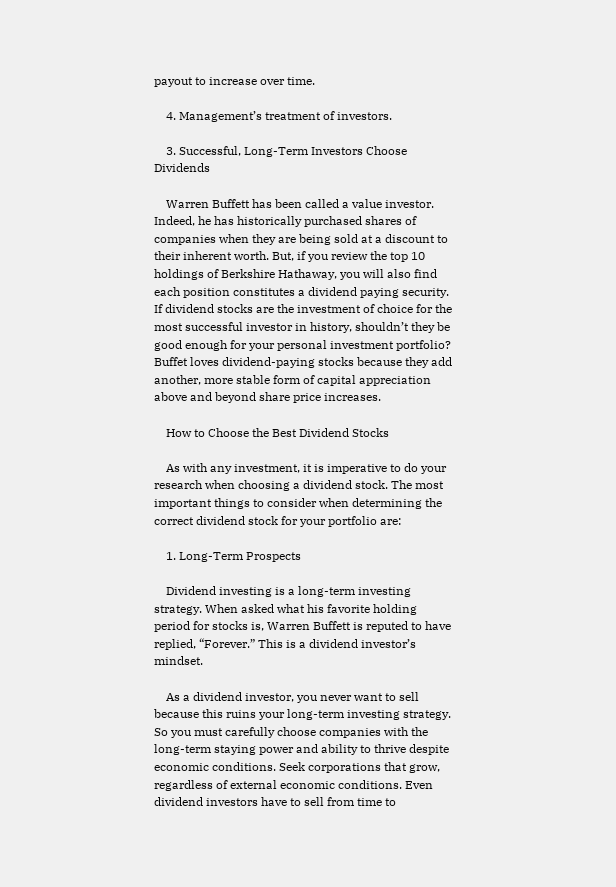payout to increase over time.

    4. Management’s treatment of investors.

    3. Successful, Long-Term Investors Choose Dividends

    Warren Buffett has been called a value investor. Indeed, he has historically purchased shares of companies when they are being sold at a discount to their inherent worth. But, if you review the top 10 holdings of Berkshire Hathaway, you will also find each position constitutes a dividend paying security. If dividend stocks are the investment of choice for the most successful investor in history, shouldn’t they be good enough for your personal investment portfolio? Buffet loves dividend-paying stocks because they add another, more stable form of capital appreciation above and beyond share price increases.

    How to Choose the Best Dividend Stocks

    As with any investment, it is imperative to do your research when choosing a dividend stock. The most important things to consider when determining the correct dividend stock for your portfolio are:

    1. Long-Term Prospects

    Dividend investing is a long-term investing strategy. When asked what his favorite holding period for stocks is, Warren Buffett is reputed to have replied, “Forever.” This is a dividend investor’s mindset.

    As a dividend investor, you never want to sell because this ruins your long-term investing strategy. So you must carefully choose companies with the long-term staying power and ability to thrive despite economic conditions. Seek corporations that grow, regardless of external economic conditions. Even dividend investors have to sell from time to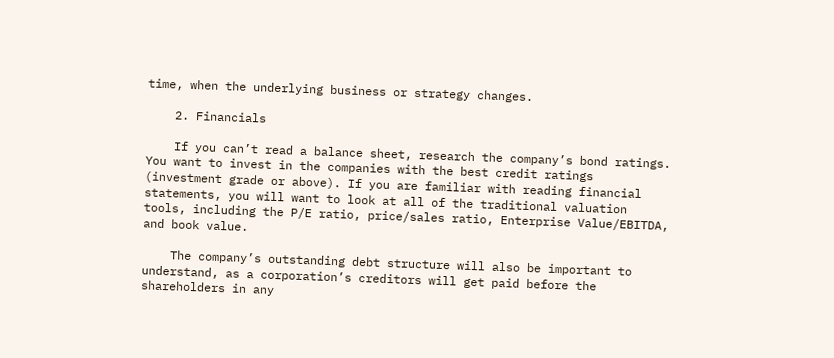time, when the underlying business or strategy changes.

    2. Financials

    If you can’t read a balance sheet, research the company’s bond ratings. You want to invest in the companies with the best credit ratings (investment grade or above). If you are familiar with reading financial statements, you will want to look at all of the traditional valuation tools, including the P/E ratio, price/sales ratio, Enterprise Value/EBITDA, and book value.

    The company’s outstanding debt structure will also be important to understand, as a corporation’s creditors will get paid before the shareholders in any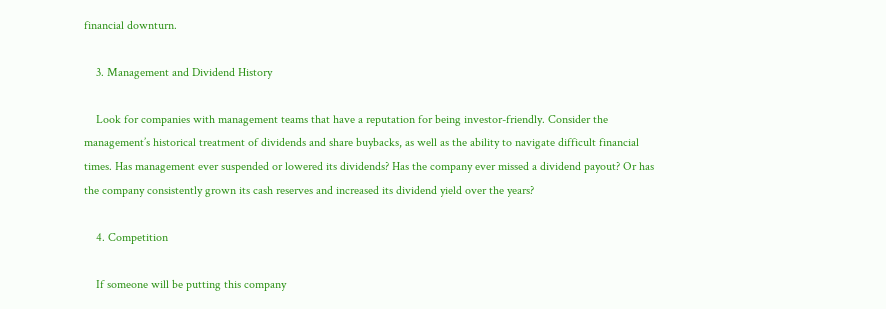financial downturn.

    3. Management and Dividend History

    Look for companies with management teams that have a reputation for being investor-friendly. Consider the management’s historical treatment of dividends and share buybacks, as well as the ability to navigate difficult financial times. Has management ever suspended or lowered its dividends? Has the company ever missed a dividend payout? Or has the company consistently grown its cash reserves and increased its dividend yield over the years?

    4. Competition

    If someone will be putting this company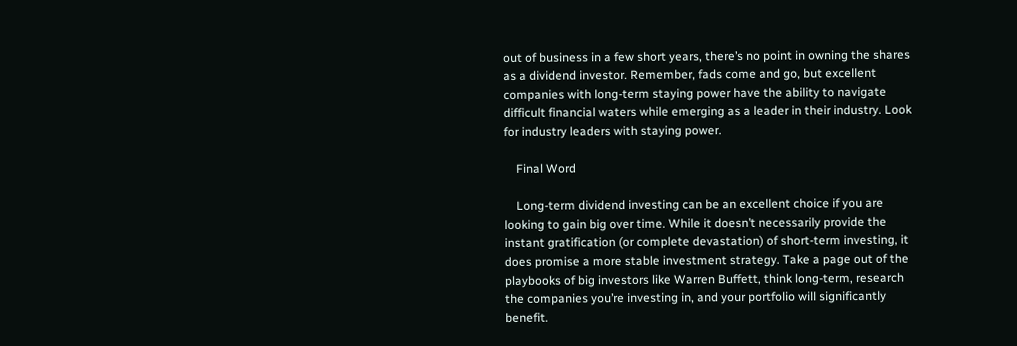out of business in a few short years, there’s no point in owning the shares as a dividend investor. Remember, fads come and go, but excellent companies with long-term staying power have the ability to navigate difficult financial waters while emerging as a leader in their industry. Look for industry leaders with staying power.

    Final Word

    Long-term dividend investing can be an excellent choice if you are looking to gain big over time. While it doesn’t necessarily provide the instant gratification (or complete devastation) of short-term investing, it does promise a more stable investment strategy. Take a page out of the playbooks of big investors like Warren Buffett, think long-term, research the companies you’re investing in, and your portfolio will significantly benefit.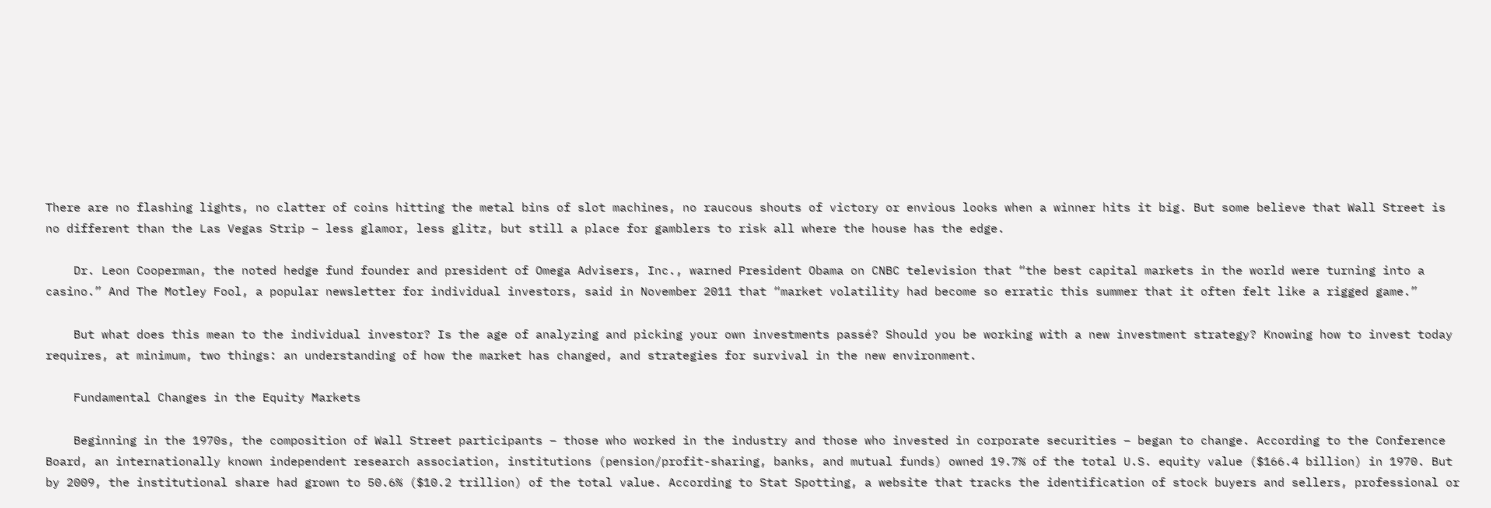There are no flashing lights, no clatter of coins hitting the metal bins of slot machines, no raucous shouts of victory or envious looks when a winner hits it big. But some believe that Wall Street is no different than the Las Vegas Strip – less glamor, less glitz, but still a place for gamblers to risk all where the house has the edge.

    Dr. Leon Cooperman, the noted hedge fund founder and president of Omega Advisers, Inc., warned President Obama on CNBC television that “the best capital markets in the world were turning into a casino.” And The Motley Fool, a popular newsletter for individual investors, said in November 2011 that “market volatility had become so erratic this summer that it often felt like a rigged game.”

    But what does this mean to the individual investor? Is the age of analyzing and picking your own investments passé? Should you be working with a new investment strategy? Knowing how to invest today requires, at minimum, two things: an understanding of how the market has changed, and strategies for survival in the new environment.

    Fundamental Changes in the Equity Markets

    Beginning in the 1970s, the composition of Wall Street participants – those who worked in the industry and those who invested in corporate securities – began to change. According to the Conference Board, an internationally known independent research association, institutions (pension/profit-sharing, banks, and mutual funds) owned 19.7% of the total U.S. equity value ($166.4 billion) in 1970. But by 2009, the institutional share had grown to 50.6% ($10.2 trillion) of the total value. According to Stat Spotting, a website that tracks the identification of stock buyers and sellers, professional or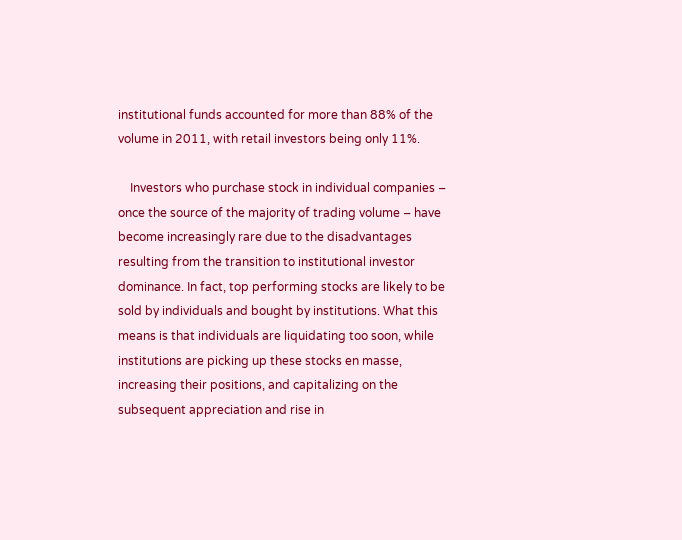institutional funds accounted for more than 88% of the volume in 2011, with retail investors being only 11%.

    Investors who purchase stock in individual companies – once the source of the majority of trading volume – have become increasingly rare due to the disadvantages resulting from the transition to institutional investor dominance. In fact, top performing stocks are likely to be sold by individuals and bought by institutions. What this means is that individuals are liquidating too soon, while institutions are picking up these stocks en masse, increasing their positions, and capitalizing on the subsequent appreciation and rise in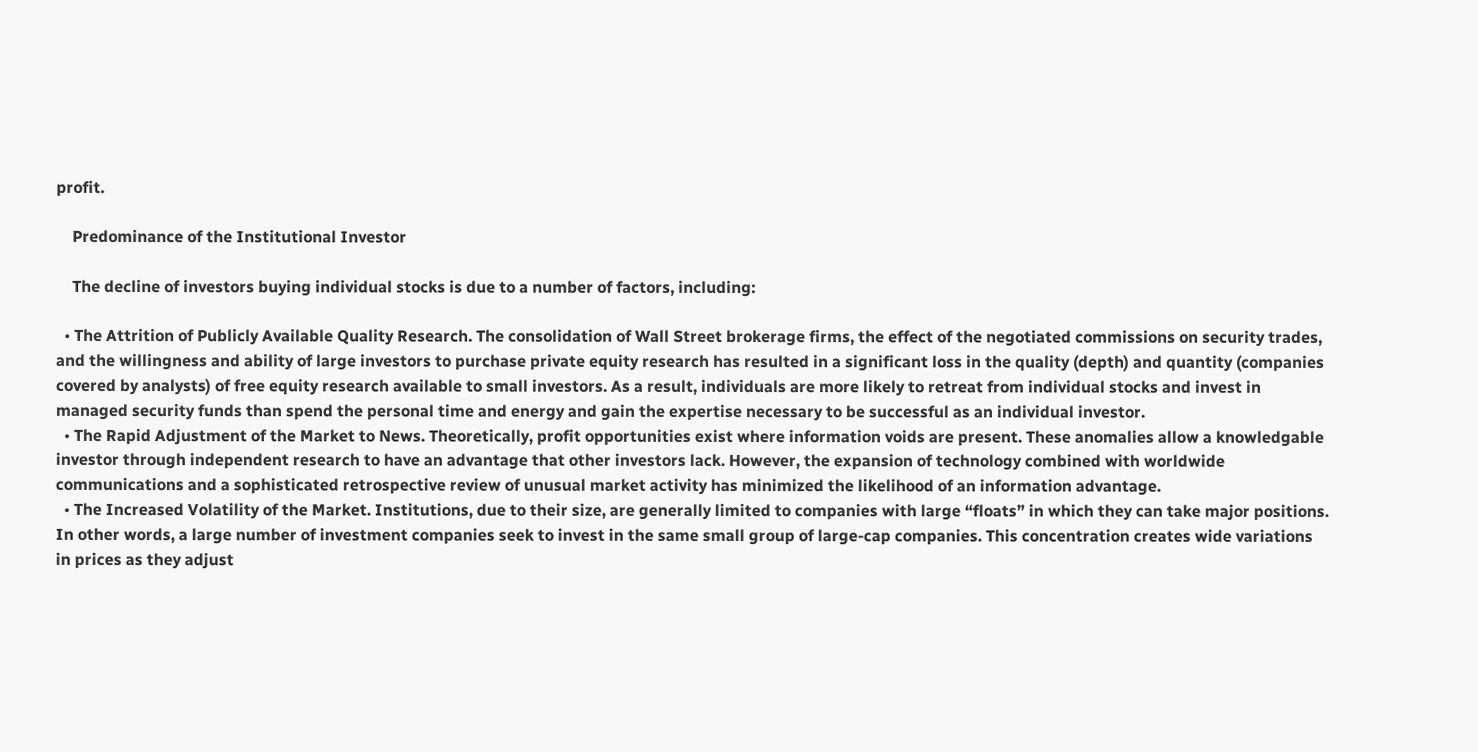profit.

    Predominance of the Institutional Investor

    The decline of investors buying individual stocks is due to a number of factors, including:

  • The Attrition of Publicly Available Quality Research. The consolidation of Wall Street brokerage firms, the effect of the negotiated commissions on security trades, and the willingness and ability of large investors to purchase private equity research has resulted in a significant loss in the quality (depth) and quantity (companies covered by analysts) of free equity research available to small investors. As a result, individuals are more likely to retreat from individual stocks and invest in managed security funds than spend the personal time and energy and gain the expertise necessary to be successful as an individual investor.
  • The Rapid Adjustment of the Market to News. Theoretically, profit opportunities exist where information voids are present. These anomalies allow a knowledgable investor through independent research to have an advantage that other investors lack. However, the expansion of technology combined with worldwide communications and a sophisticated retrospective review of unusual market activity has minimized the likelihood of an information advantage.
  • The Increased Volatility of the Market. Institutions, due to their size, are generally limited to companies with large “floats” in which they can take major positions. In other words, a large number of investment companies seek to invest in the same small group of large-cap companies. This concentration creates wide variations in prices as they adjust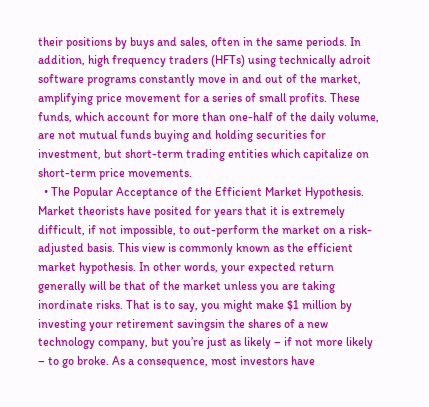their positions by buys and sales, often in the same periods. In addition, high frequency traders (HFTs) using technically adroit software programs constantly move in and out of the market, amplifying price movement for a series of small profits. These funds, which account for more than one-half of the daily volume, are not mutual funds buying and holding securities for investment, but short-term trading entities which capitalize on short-term price movements.
  • The Popular Acceptance of the Efficient Market Hypothesis. Market theorists have posited for years that it is extremely difficult, if not impossible, to out-perform the market on a risk-adjusted basis. This view is commonly known as the efficient market hypothesis. In other words, your expected return generally will be that of the market unless you are taking inordinate risks. That is to say, you might make $1 million by investing your retirement savingsin the shares of a new technology company, but you’re just as likely – if not more likely – to go broke. As a consequence, most investors have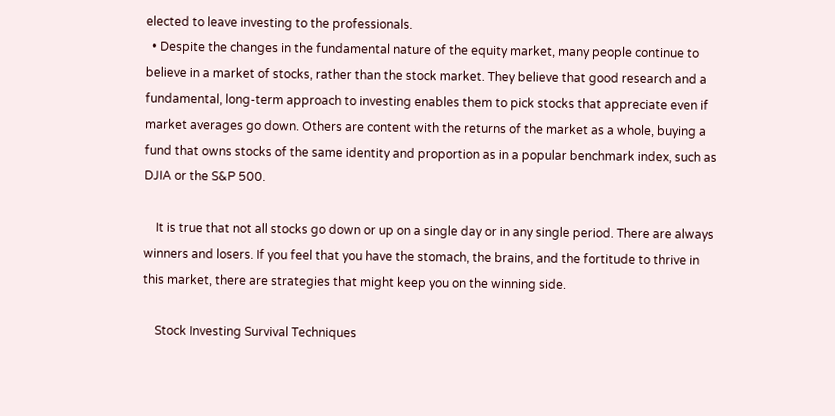elected to leave investing to the professionals.
  • Despite the changes in the fundamental nature of the equity market, many people continue to believe in a market of stocks, rather than the stock market. They believe that good research and a fundamental, long-term approach to investing enables them to pick stocks that appreciate even if market averages go down. Others are content with the returns of the market as a whole, buying a fund that owns stocks of the same identity and proportion as in a popular benchmark index, such as DJIA or the S&P 500.

    It is true that not all stocks go down or up on a single day or in any single period. There are always winners and losers. If you feel that you have the stomach, the brains, and the fortitude to thrive in this market, there are strategies that might keep you on the winning side.

    Stock Investing Survival Techniques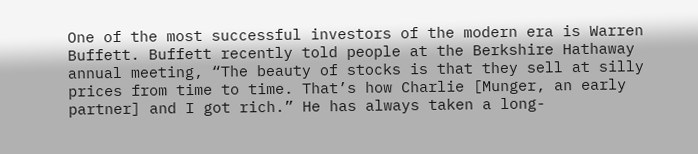One of the most successful investors of the modern era is Warren Buffett. Buffett recently told people at the Berkshire Hathaway annual meeting, “The beauty of stocks is that they sell at silly prices from time to time. That’s how Charlie [Munger, an early partner] and I got rich.” He has always taken a long-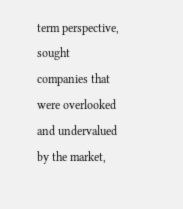term perspective, sought companies that were overlooked and undervalued by the market,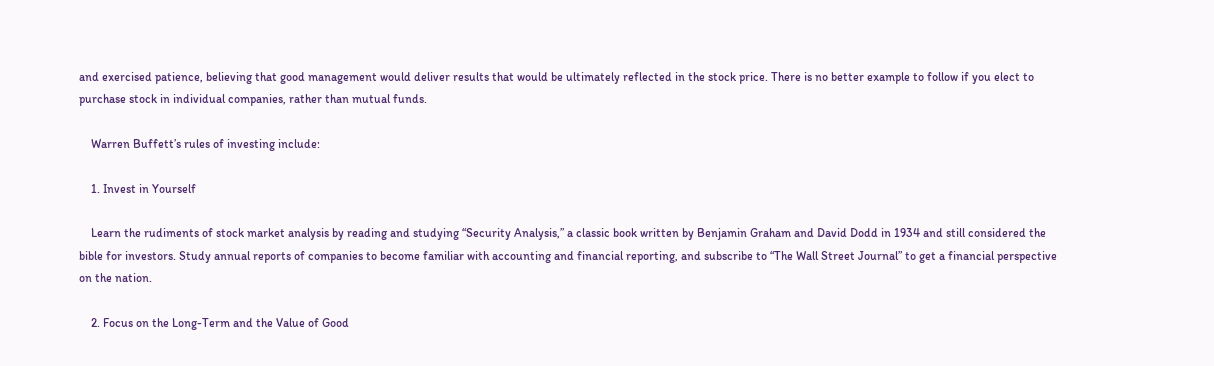and exercised patience, believing that good management would deliver results that would be ultimately reflected in the stock price. There is no better example to follow if you elect to purchase stock in individual companies, rather than mutual funds.

    Warren Buffett’s rules of investing include:

    1. Invest in Yourself

    Learn the rudiments of stock market analysis by reading and studying “Security Analysis,” a classic book written by Benjamin Graham and David Dodd in 1934 and still considered the bible for investors. Study annual reports of companies to become familiar with accounting and financial reporting, and subscribe to “The Wall Street Journal” to get a financial perspective on the nation.

    2. Focus on the Long-Term and the Value of Good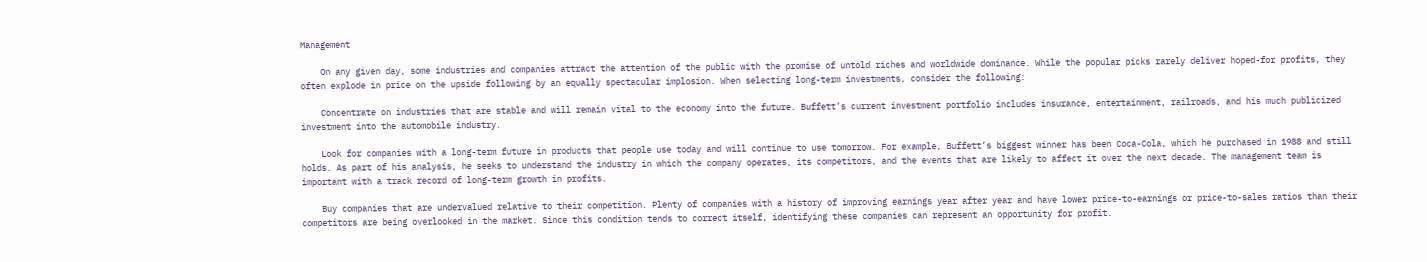Management

    On any given day, some industries and companies attract the attention of the public with the promise of untold riches and worldwide dominance. While the popular picks rarely deliver hoped-for profits, they often explode in price on the upside following by an equally spectacular implosion. When selecting long-term investments, consider the following:

    Concentrate on industries that are stable and will remain vital to the economy into the future. Buffett’s current investment portfolio includes insurance, entertainment, railroads, and his much publicized investment into the automobile industry.

    Look for companies with a long-term future in products that people use today and will continue to use tomorrow. For example, Buffett’s biggest winner has been Coca-Cola, which he purchased in 1988 and still holds. As part of his analysis, he seeks to understand the industry in which the company operates, its competitors, and the events that are likely to affect it over the next decade. The management team is important with a track record of long-term growth in profits.

    Buy companies that are undervalued relative to their competition. Plenty of companies with a history of improving earnings year after year and have lower price-to-earnings or price-to-sales ratios than their competitors are being overlooked in the market. Since this condition tends to correct itself, identifying these companies can represent an opportunity for profit.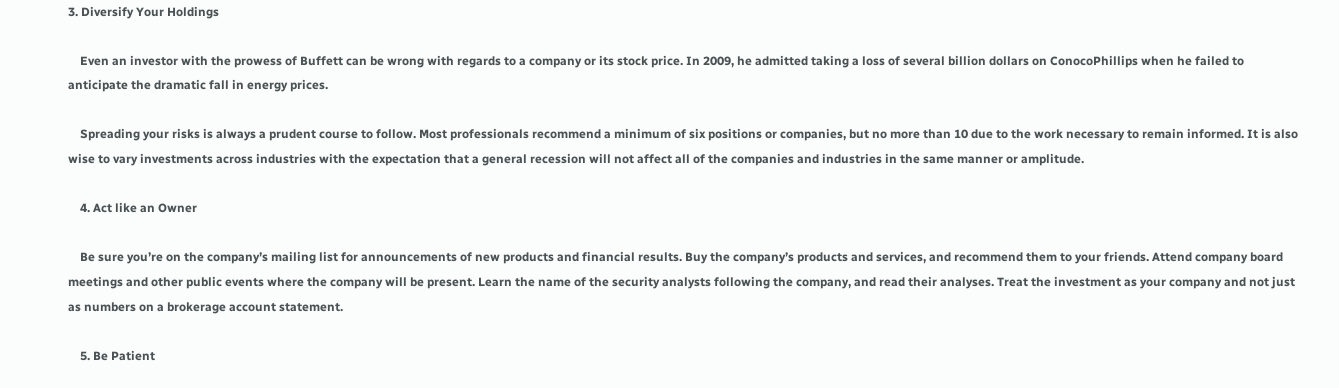3. Diversify Your Holdings

    Even an investor with the prowess of Buffett can be wrong with regards to a company or its stock price. In 2009, he admitted taking a loss of several billion dollars on ConocoPhillips when he failed to anticipate the dramatic fall in energy prices.

    Spreading your risks is always a prudent course to follow. Most professionals recommend a minimum of six positions or companies, but no more than 10 due to the work necessary to remain informed. It is also wise to vary investments across industries with the expectation that a general recession will not affect all of the companies and industries in the same manner or amplitude.

    4. Act like an Owner

    Be sure you’re on the company’s mailing list for announcements of new products and financial results. Buy the company’s products and services, and recommend them to your friends. Attend company board meetings and other public events where the company will be present. Learn the name of the security analysts following the company, and read their analyses. Treat the investment as your company and not just as numbers on a brokerage account statement.

    5. Be Patient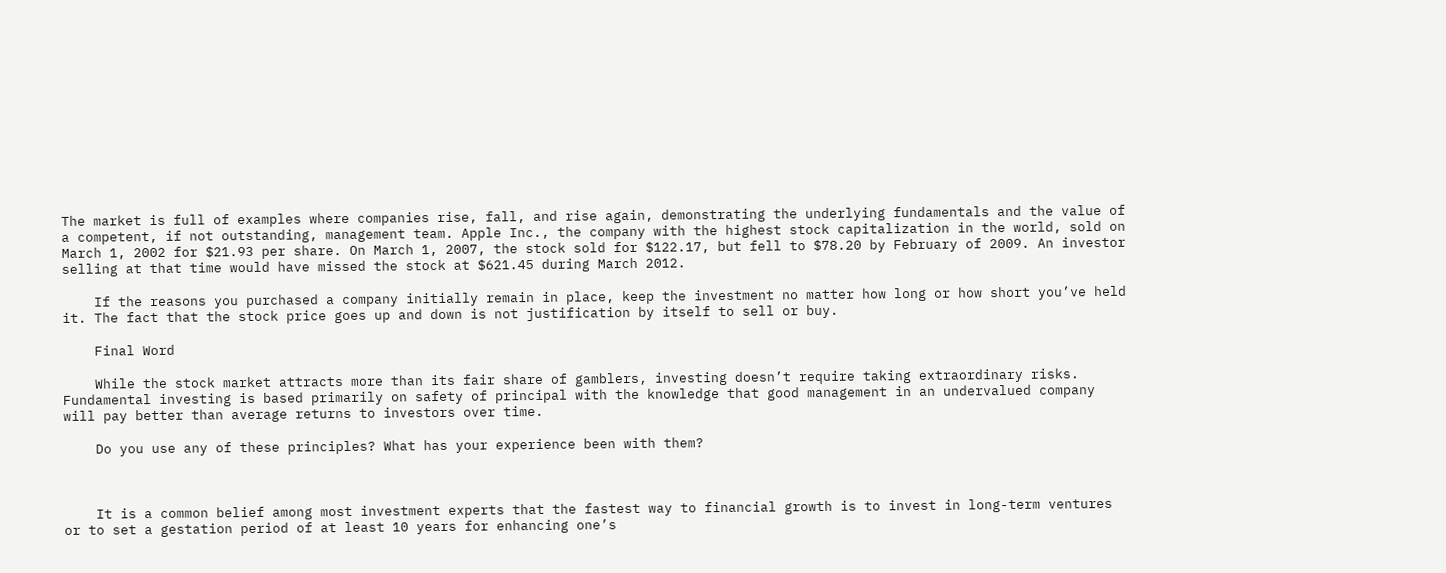The market is full of examples where companies rise, fall, and rise again, demonstrating the underlying fundamentals and the value of a competent, if not outstanding, management team. Apple Inc., the company with the highest stock capitalization in the world, sold on March 1, 2002 for $21.93 per share. On March 1, 2007, the stock sold for $122.17, but fell to $78.20 by February of 2009. An investor selling at that time would have missed the stock at $621.45 during March 2012.

    If the reasons you purchased a company initially remain in place, keep the investment no matter how long or how short you’ve held it. The fact that the stock price goes up and down is not justification by itself to sell or buy.

    Final Word

    While the stock market attracts more than its fair share of gamblers, investing doesn’t require taking extraordinary risks. Fundamental investing is based primarily on safety of principal with the knowledge that good management in an undervalued company will pay better than average returns to investors over time.

    Do you use any of these principles? What has your experience been with them?



    It is a common belief among most investment experts that the fastest way to financial growth is to invest in long-term ventures or to set a gestation period of at least 10 years for enhancing one’s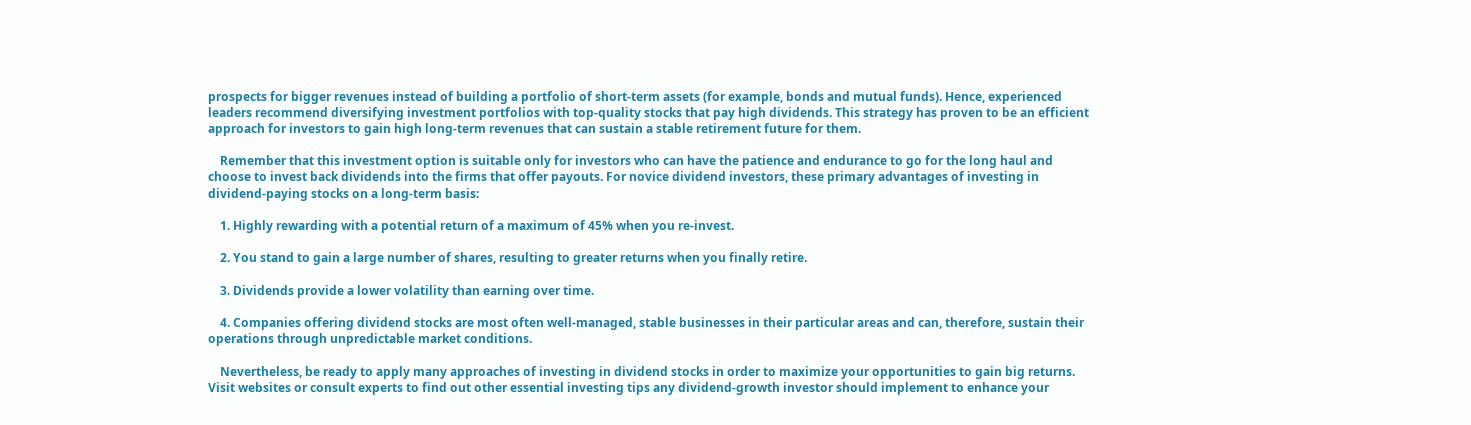prospects for bigger revenues instead of building a portfolio of short-term assets (for example, bonds and mutual funds). Hence, experienced leaders recommend diversifying investment portfolios with top-quality stocks that pay high dividends. This strategy has proven to be an efficient approach for investors to gain high long-term revenues that can sustain a stable retirement future for them.

    Remember that this investment option is suitable only for investors who can have the patience and endurance to go for the long haul and choose to invest back dividends into the firms that offer payouts. For novice dividend investors, these primary advantages of investing in dividend-paying stocks on a long-term basis:

    1. Highly rewarding with a potential return of a maximum of 45% when you re-invest.

    2. You stand to gain a large number of shares, resulting to greater returns when you finally retire.

    3. Dividends provide a lower volatility than earning over time.

    4. Companies offering dividend stocks are most often well-managed, stable businesses in their particular areas and can, therefore, sustain their operations through unpredictable market conditions.

    Nevertheless, be ready to apply many approaches of investing in dividend stocks in order to maximize your opportunities to gain big returns. Visit websites or consult experts to find out other essential investing tips any dividend-growth investor should implement to enhance your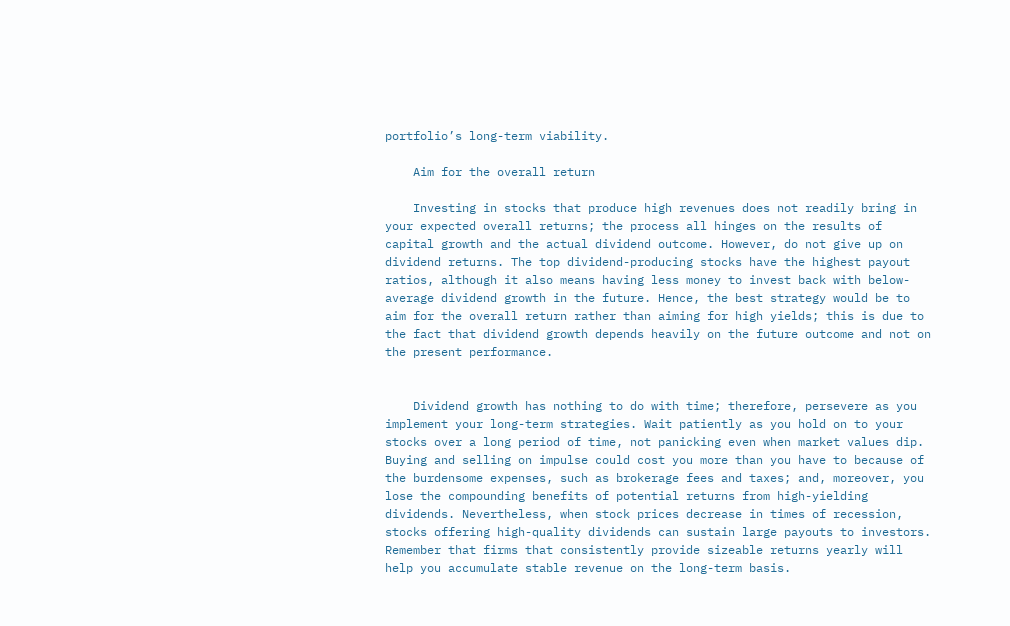portfolio’s long-term viability.

    Aim for the overall return

    Investing in stocks that produce high revenues does not readily bring in your expected overall returns; the process all hinges on the results of capital growth and the actual dividend outcome. However, do not give up on dividend returns. The top dividend-producing stocks have the highest payout ratios, although it also means having less money to invest back with below-average dividend growth in the future. Hence, the best strategy would be to aim for the overall return rather than aiming for high yields; this is due to the fact that dividend growth depends heavily on the future outcome and not on the present performance.


    Dividend growth has nothing to do with time; therefore, persevere as you implement your long-term strategies. Wait patiently as you hold on to your stocks over a long period of time, not panicking even when market values dip. Buying and selling on impulse could cost you more than you have to because of the burdensome expenses, such as brokerage fees and taxes; and, moreover, you lose the compounding benefits of potential returns from high-yielding dividends. Nevertheless, when stock prices decrease in times of recession, stocks offering high-quality dividends can sustain large payouts to investors. Remember that firms that consistently provide sizeable returns yearly will help you accumulate stable revenue on the long-term basis.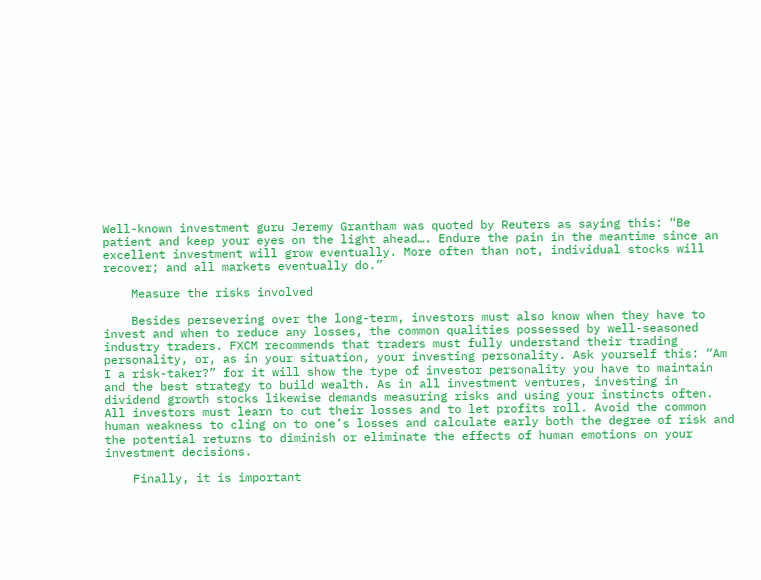Well-known investment guru Jeremy Grantham was quoted by Reuters as saying this: “Be patient and keep your eyes on the light ahead…. Endure the pain in the meantime since an excellent investment will grow eventually. More often than not, individual stocks will recover; and all markets eventually do.”

    Measure the risks involved

    Besides persevering over the long-term, investors must also know when they have to invest and when to reduce any losses, the common qualities possessed by well-seasoned industry traders. FXCM recommends that traders must fully understand their trading personality, or, as in your situation, your investing personality. Ask yourself this: “Am I a risk-taker?” for it will show the type of investor personality you have to maintain and the best strategy to build wealth. As in all investment ventures, investing in dividend growth stocks likewise demands measuring risks and using your instincts often. All investors must learn to cut their losses and to let profits roll. Avoid the common human weakness to cling on to one’s losses and calculate early both the degree of risk and the potential returns to diminish or eliminate the effects of human emotions on your investment decisions.

    Finally, it is important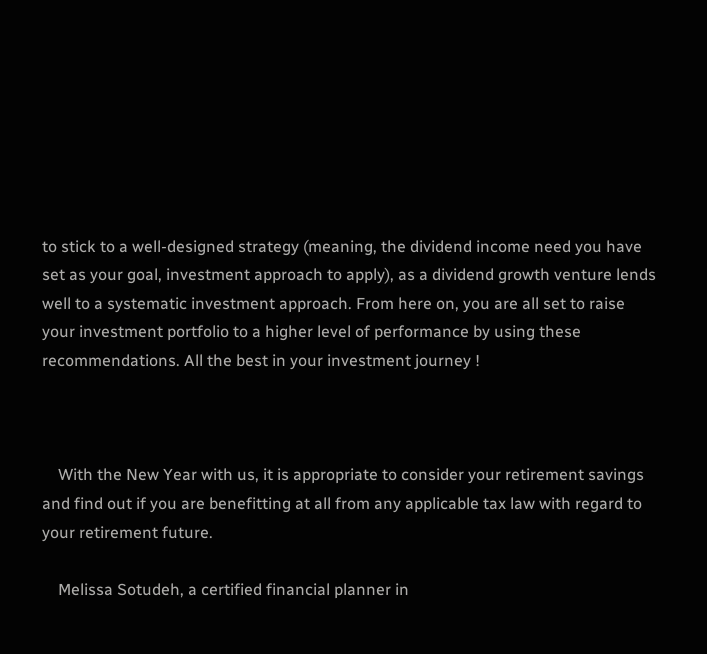to stick to a well-designed strategy (meaning, the dividend income need you have set as your goal, investment approach to apply), as a dividend growth venture lends well to a systematic investment approach. From here on, you are all set to raise your investment portfolio to a higher level of performance by using these recommendations. All the best in your investment journey !



    With the New Year with us, it is appropriate to consider your retirement savings and find out if you are benefitting at all from any applicable tax law with regard to your retirement future.

    Melissa Sotudeh, a certified financial planner in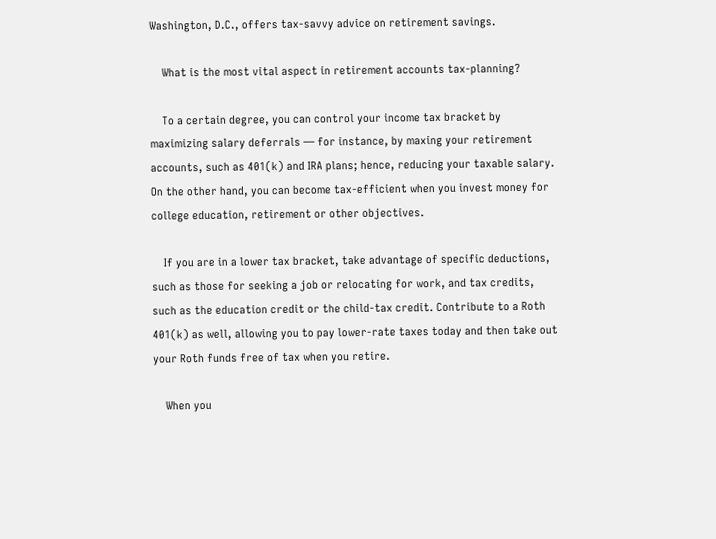Washington, D.C., offers tax-savvy advice on retirement savings.

    What is the most vital aspect in retirement accounts tax-planning?

    To a certain degree, you can control your income tax bracket by maximizing salary deferrals — for instance, by maxing your retirement accounts, such as 401(k) and IRA plans; hence, reducing your taxable salary. On the other hand, you can become tax-efficient when you invest money for college education, retirement or other objectives.

    If you are in a lower tax bracket, take advantage of specific deductions, such as those for seeking a job or relocating for work, and tax credits, such as the education credit or the child-tax credit. Contribute to a Roth 401(k) as well, allowing you to pay lower-rate taxes today and then take out your Roth funds free of tax when you retire.

    When you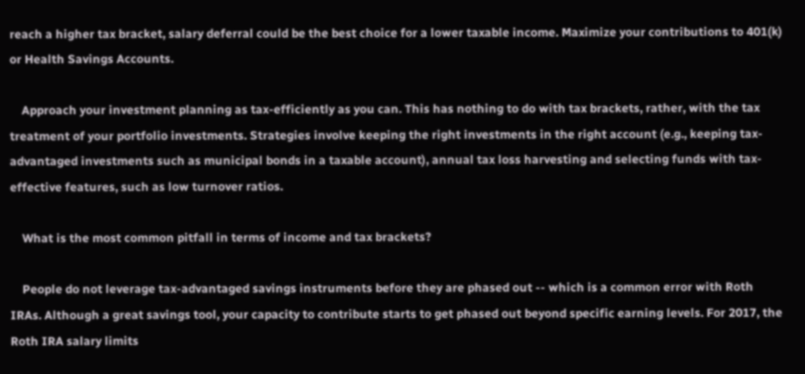reach a higher tax bracket, salary deferral could be the best choice for a lower taxable income. Maximize your contributions to 401(k) or Health Savings Accounts.

    Approach your investment planning as tax-efficiently as you can. This has nothing to do with tax brackets, rather, with the tax treatment of your portfolio investments. Strategies involve keeping the right investments in the right account (e.g., keeping tax-advantaged investments such as municipal bonds in a taxable account), annual tax loss harvesting and selecting funds with tax-effective features, such as low turnover ratios.

    What is the most common pitfall in terms of income and tax brackets?

    People do not leverage tax-advantaged savings instruments before they are phased out -- which is a common error with Roth IRAs. Although a great savings tool, your capacity to contribute starts to get phased out beyond specific earning levels. For 2017, the Roth IRA salary limits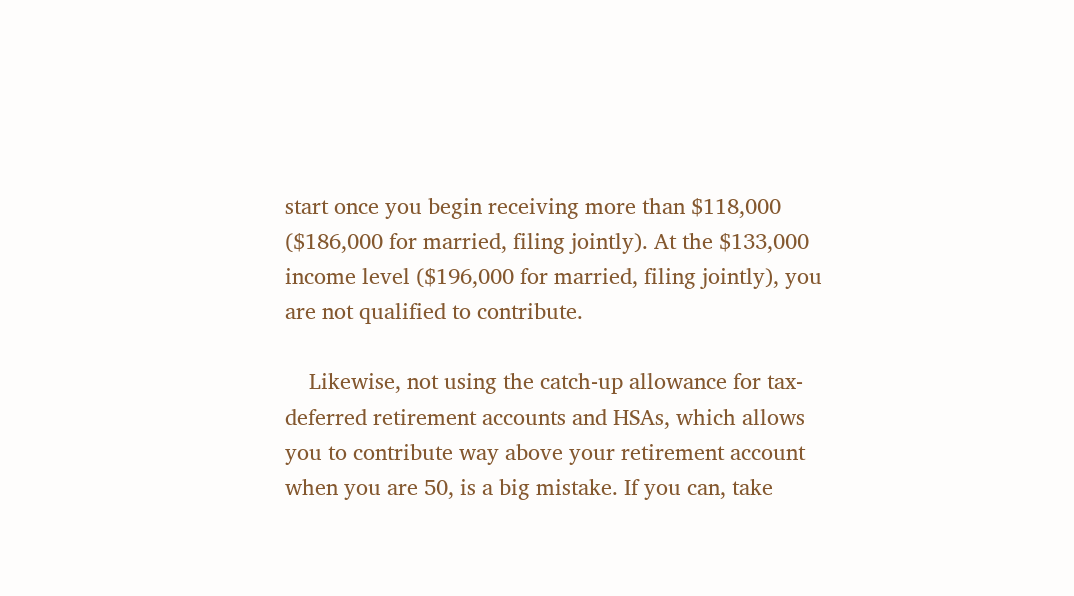start once you begin receiving more than $118,000 ($186,000 for married, filing jointly). At the $133,000 income level ($196,000 for married, filing jointly), you are not qualified to contribute.

    Likewise, not using the catch-up allowance for tax-deferred retirement accounts and HSAs, which allows you to contribute way above your retirement account when you are 50, is a big mistake. If you can, take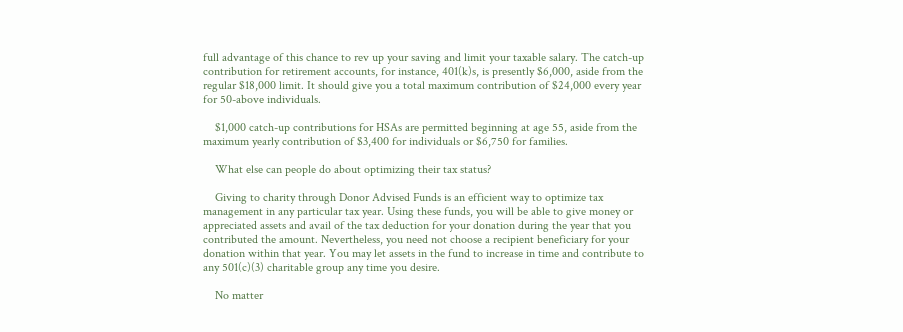full advantage of this chance to rev up your saving and limit your taxable salary. The catch-up contribution for retirement accounts, for instance, 401(k)s, is presently $6,000, aside from the regular $18,000 limit. It should give you a total maximum contribution of $24,000 every year for 50-above individuals.

    $1,000 catch-up contributions for HSAs are permitted beginning at age 55, aside from the maximum yearly contribution of $3,400 for individuals or $6,750 for families.

    What else can people do about optimizing their tax status?

    Giving to charity through Donor Advised Funds is an efficient way to optimize tax management in any particular tax year. Using these funds, you will be able to give money or appreciated assets and avail of the tax deduction for your donation during the year that you contributed the amount. Nevertheless, you need not choose a recipient beneficiary for your donation within that year. You may let assets in the fund to increase in time and contribute to any 501(c)(3) charitable group any time you desire.

    No matter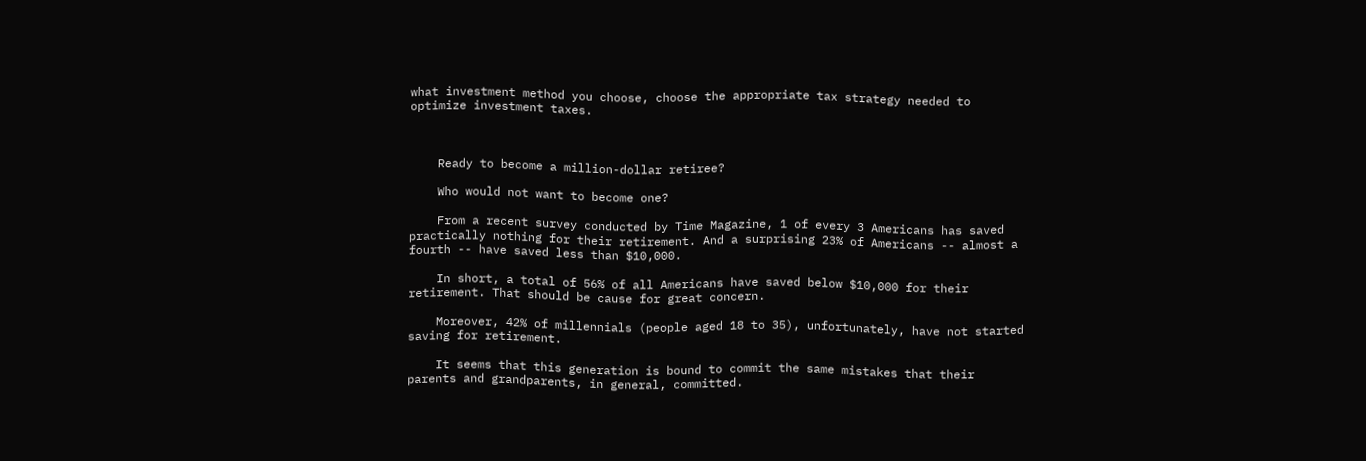what investment method you choose, choose the appropriate tax strategy needed to optimize investment taxes.



    Ready to become a million-dollar retiree?

    Who would not want to become one?

    From a recent survey conducted by Time Magazine, 1 of every 3 Americans has saved practically nothing for their retirement. And a surprising 23% of Americans -- almost a fourth -- have saved less than $10,000.

    In short, a total of 56% of all Americans have saved below $10,000 for their retirement. That should be cause for great concern.

    Moreover, 42% of millennials (people aged 18 to 35), unfortunately, have not started saving for retirement.

    It seems that this generation is bound to commit the same mistakes that their parents and grandparents, in general, committed.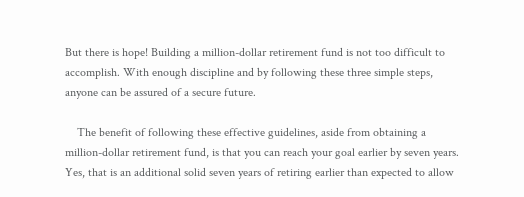But there is hope! Building a million-dollar retirement fund is not too difficult to accomplish. With enough discipline and by following these three simple steps, anyone can be assured of a secure future.

    The benefit of following these effective guidelines, aside from obtaining a million-dollar retirement fund, is that you can reach your goal earlier by seven years. Yes, that is an additional solid seven years of retiring earlier than expected to allow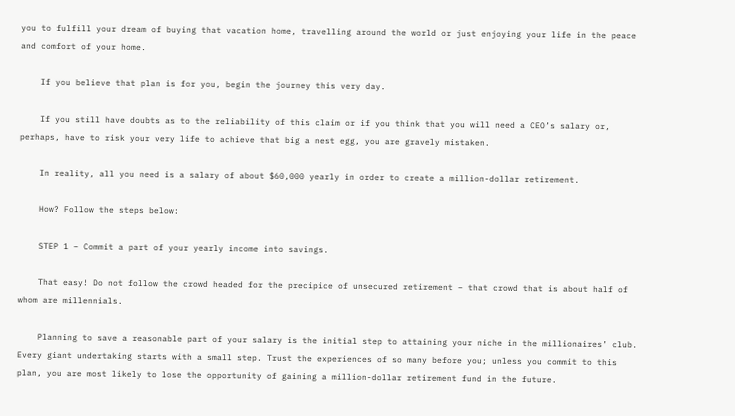you to fulfill your dream of buying that vacation home, travelling around the world or just enjoying your life in the peace and comfort of your home.

    If you believe that plan is for you, begin the journey this very day.

    If you still have doubts as to the reliability of this claim or if you think that you will need a CEO’s salary or, perhaps, have to risk your very life to achieve that big a nest egg, you are gravely mistaken.

    In reality, all you need is a salary of about $60,000 yearly in order to create a million-dollar retirement.

    How? Follow the steps below:

    STEP 1 – Commit a part of your yearly income into savings.

    That easy! Do not follow the crowd headed for the precipice of unsecured retirement – that crowd that is about half of whom are millennials.

    Planning to save a reasonable part of your salary is the initial step to attaining your niche in the millionaires’ club. Every giant undertaking starts with a small step. Trust the experiences of so many before you; unless you commit to this plan, you are most likely to lose the opportunity of gaining a million-dollar retirement fund in the future.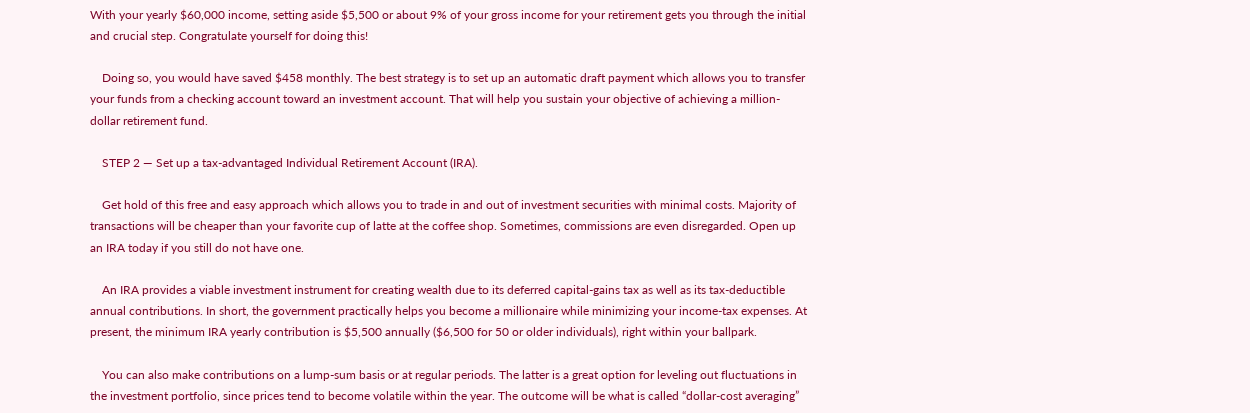With your yearly $60,000 income, setting aside $5,500 or about 9% of your gross income for your retirement gets you through the initial and crucial step. Congratulate yourself for doing this!

    Doing so, you would have saved $458 monthly. The best strategy is to set up an automatic draft payment which allows you to transfer your funds from a checking account toward an investment account. That will help you sustain your objective of achieving a million-dollar retirement fund.

    STEP 2 — Set up a tax-advantaged Individual Retirement Account (IRA).

    Get hold of this free and easy approach which allows you to trade in and out of investment securities with minimal costs. Majority of transactions will be cheaper than your favorite cup of latte at the coffee shop. Sometimes, commissions are even disregarded. Open up an IRA today if you still do not have one.

    An IRA provides a viable investment instrument for creating wealth due to its deferred capital-gains tax as well as its tax-deductible annual contributions. In short, the government practically helps you become a millionaire while minimizing your income-tax expenses. At present, the minimum IRA yearly contribution is $5,500 annually ($6,500 for 50 or older individuals), right within your ballpark.

    You can also make contributions on a lump-sum basis or at regular periods. The latter is a great option for leveling out fluctuations in the investment portfolio, since prices tend to become volatile within the year. The outcome will be what is called “dollar-cost averaging”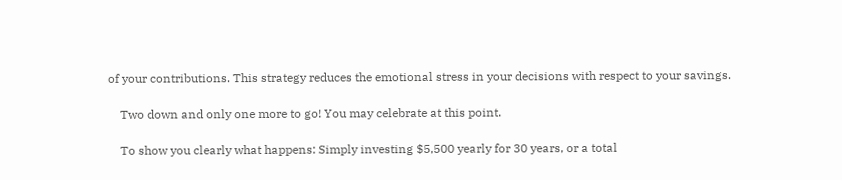of your contributions. This strategy reduces the emotional stress in your decisions with respect to your savings.

    Two down and only one more to go! You may celebrate at this point.

    To show you clearly what happens: Simply investing $5,500 yearly for 30 years, or a total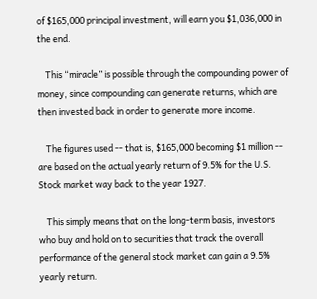of $165,000 principal investment, will earn you $1,036,000 in the end.

    This “miracle” is possible through the compounding power of money, since compounding can generate returns, which are then invested back in order to generate more income.

    The figures used -- that is, $165,000 becoming $1 million -- are based on the actual yearly return of 9.5% for the U.S. Stock market way back to the year 1927.

    This simply means that on the long-term basis, investors who buy and hold on to securities that track the overall performance of the general stock market can gain a 9.5% yearly return.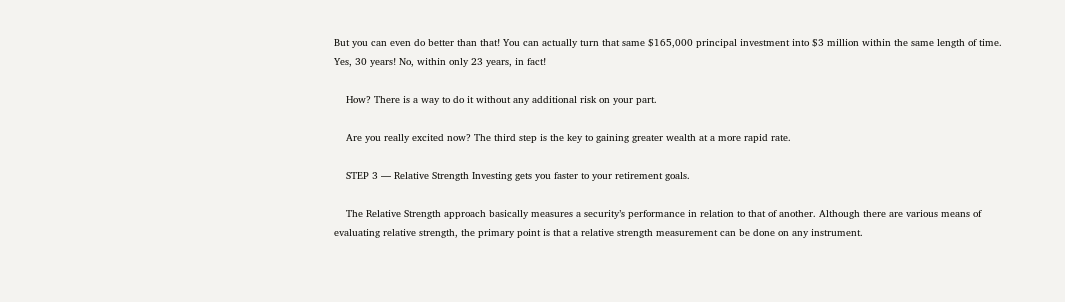But you can even do better than that! You can actually turn that same $165,000 principal investment into $3 million within the same length of time. Yes, 30 years! No, within only 23 years, in fact!

    How? There is a way to do it without any additional risk on your part.

    Are you really excited now? The third step is the key to gaining greater wealth at a more rapid rate.

    STEP 3 — Relative Strength Investing gets you faster to your retirement goals.

    The Relative Strength approach basically measures a security’s performance in relation to that of another. Although there are various means of evaluating relative strength, the primary point is that a relative strength measurement can be done on any instrument.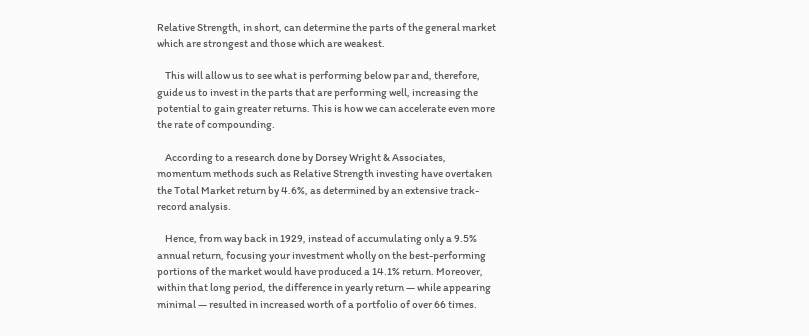Relative Strength, in short, can determine the parts of the general market which are strongest and those which are weakest.

    This will allow us to see what is performing below par and, therefore, guide us to invest in the parts that are performing well, increasing the potential to gain greater returns. This is how we can accelerate even more the rate of compounding.

    According to a research done by Dorsey Wright & Associates, momentum methods such as Relative Strength investing have overtaken the Total Market return by 4.6%, as determined by an extensive track-record analysis.

    Hence, from way back in 1929, instead of accumulating only a 9.5% annual return, focusing your investment wholly on the best-performing portions of the market would have produced a 14.1% return. Moreover, within that long period, the difference in yearly return — while appearing minimal — resulted in increased worth of a portfolio of over 66 times.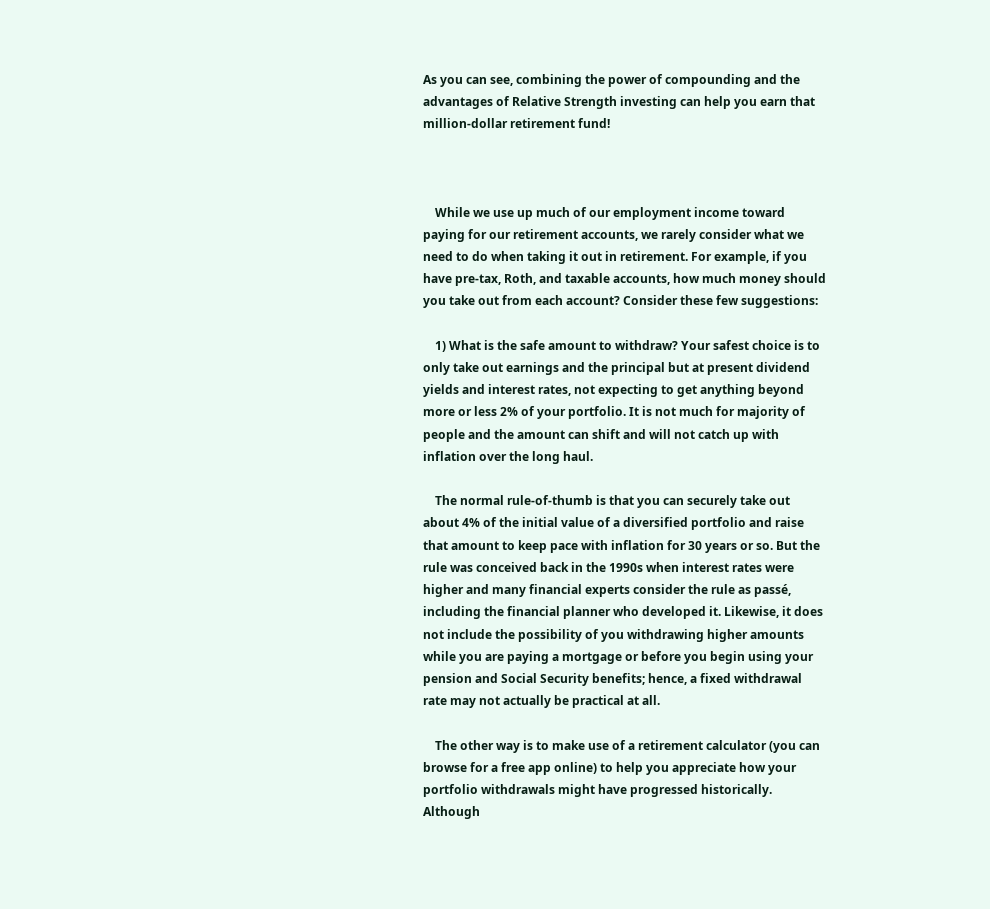As you can see, combining the power of compounding and the advantages of Relative Strength investing can help you earn that million-dollar retirement fund!



    While we use up much of our employment income toward paying for our retirement accounts, we rarely consider what we need to do when taking it out in retirement. For example, if you have pre-tax, Roth, and taxable accounts, how much money should you take out from each account? Consider these few suggestions:

    1) What is the safe amount to withdraw? Your safest choice is to only take out earnings and the principal but at present dividend yields and interest rates, not expecting to get anything beyond more or less 2% of your portfolio. It is not much for majority of people and the amount can shift and will not catch up with inflation over the long haul.

    The normal rule-of-thumb is that you can securely take out about 4% of the initial value of a diversified portfolio and raise that amount to keep pace with inflation for 30 years or so. But the rule was conceived back in the 1990s when interest rates were higher and many financial experts consider the rule as passé, including the financial planner who developed it. Likewise, it does not include the possibility of you withdrawing higher amounts while you are paying a mortgage or before you begin using your pension and Social Security benefits; hence, a fixed withdrawal rate may not actually be practical at all.

    The other way is to make use of a retirement calculator (you can browse for a free app online) to help you appreciate how your portfolio withdrawals might have progressed historically. Although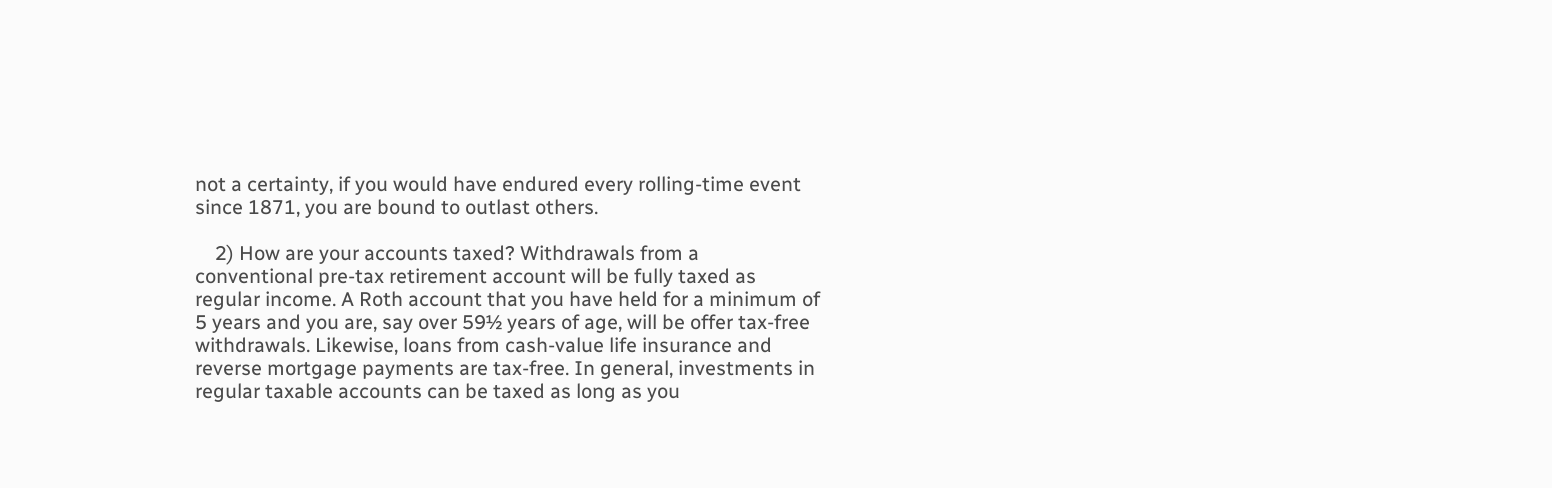not a certainty, if you would have endured every rolling-time event since 1871, you are bound to outlast others.

    2) How are your accounts taxed? Withdrawals from a conventional pre-tax retirement account will be fully taxed as regular income. A Roth account that you have held for a minimum of 5 years and you are, say over 59½ years of age, will be offer tax-free withdrawals. Likewise, loans from cash-value life insurance and reverse mortgage payments are tax-free. In general, investments in regular taxable accounts can be taxed as long as you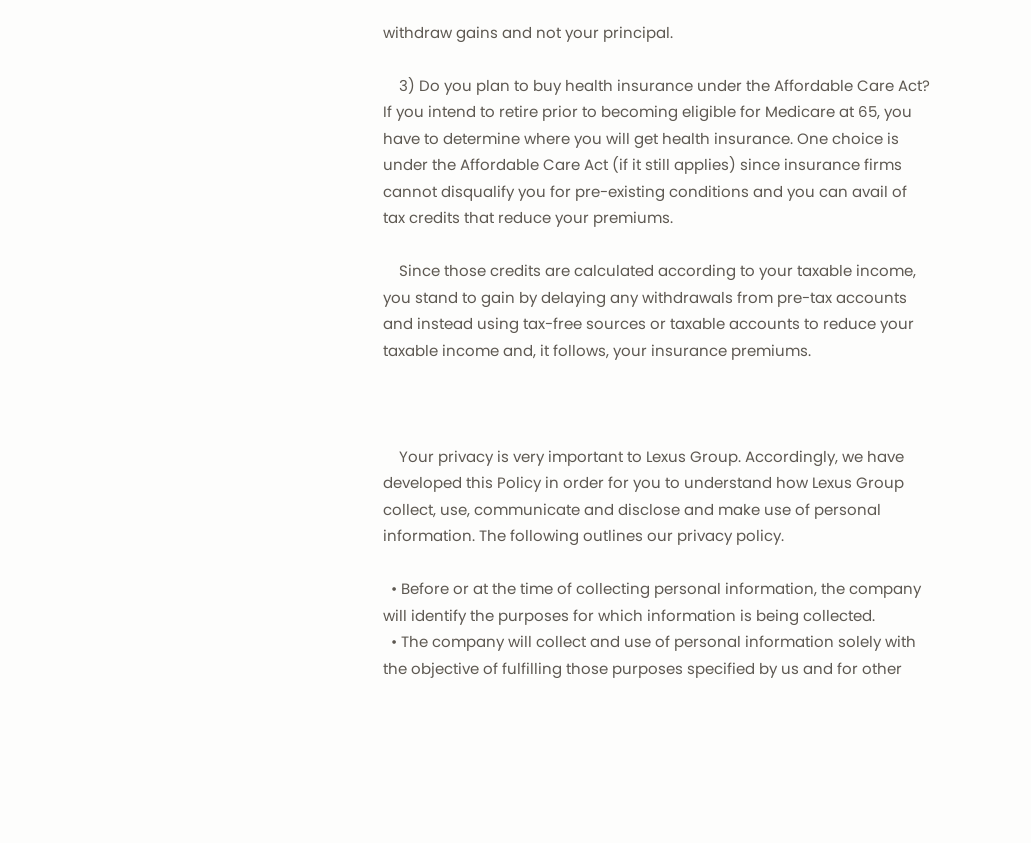withdraw gains and not your principal.

    3) Do you plan to buy health insurance under the Affordable Care Act? If you intend to retire prior to becoming eligible for Medicare at 65, you have to determine where you will get health insurance. One choice is under the Affordable Care Act (if it still applies) since insurance firms cannot disqualify you for pre-existing conditions and you can avail of tax credits that reduce your premiums.

    Since those credits are calculated according to your taxable income, you stand to gain by delaying any withdrawals from pre-tax accounts and instead using tax-free sources or taxable accounts to reduce your taxable income and, it follows, your insurance premiums.



    Your privacy is very important to Lexus Group. Accordingly, we have developed this Policy in order for you to understand how Lexus Group collect, use, communicate and disclose and make use of personal information. The following outlines our privacy policy.

  • Before or at the time of collecting personal information, the company will identify the purposes for which information is being collected.
  • The company will collect and use of personal information solely with the objective of fulfilling those purposes specified by us and for other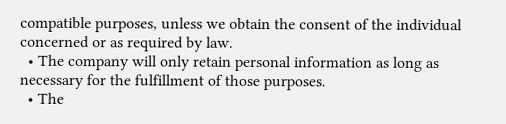compatible purposes, unless we obtain the consent of the individual concerned or as required by law.
  • The company will only retain personal information as long as necessary for the fulfillment of those purposes.
  • The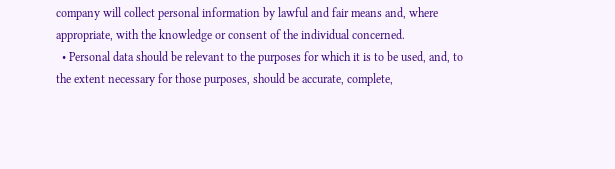company will collect personal information by lawful and fair means and, where appropriate, with the knowledge or consent of the individual concerned.
  • Personal data should be relevant to the purposes for which it is to be used, and, to the extent necessary for those purposes, should be accurate, complete,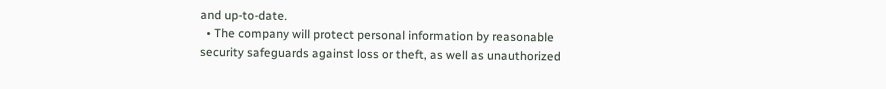and up-to-date.
  • The company will protect personal information by reasonable security safeguards against loss or theft, as well as unauthorized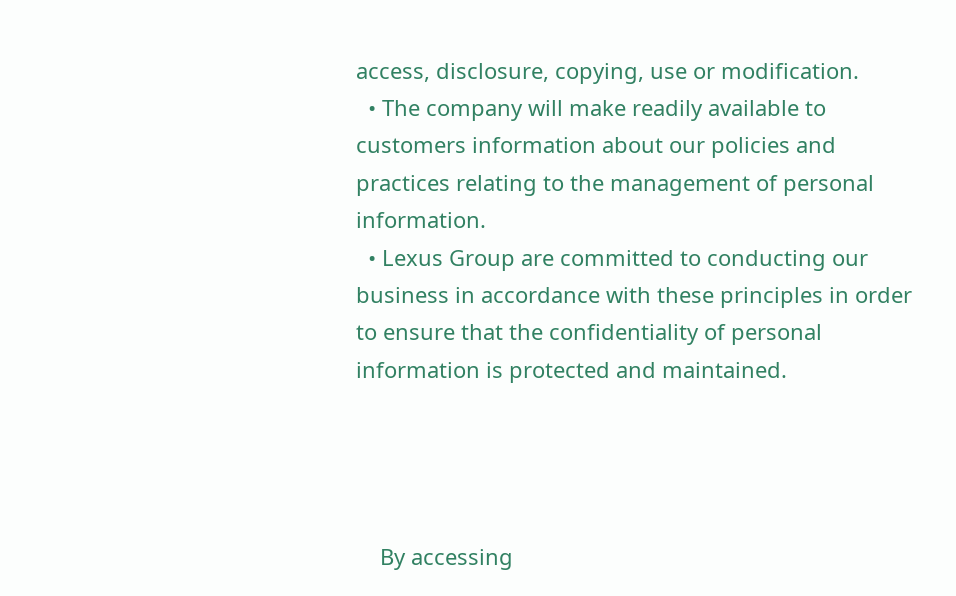access, disclosure, copying, use or modification.
  • The company will make readily available to customers information about our policies and practices relating to the management of personal information.
  • Lexus Group are committed to conducting our business in accordance with these principles in order to ensure that the confidentiality of personal information is protected and maintained.




    By accessing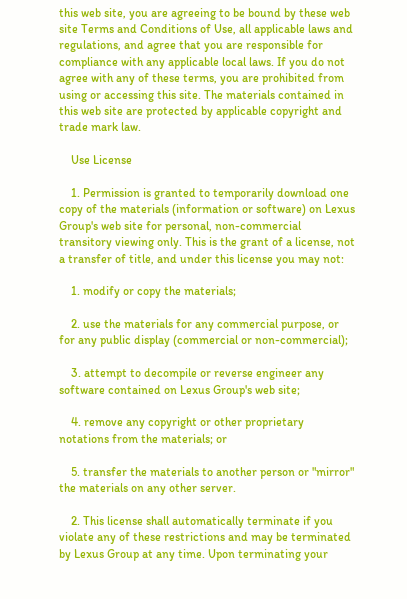this web site, you are agreeing to be bound by these web site Terms and Conditions of Use, all applicable laws and regulations, and agree that you are responsible for compliance with any applicable local laws. If you do not agree with any of these terms, you are prohibited from using or accessing this site. The materials contained in this web site are protected by applicable copyright and trade mark law.

    Use License

    1. Permission is granted to temporarily download one copy of the materials (information or software) on Lexus Group's web site for personal, non-commercial transitory viewing only. This is the grant of a license, not a transfer of title, and under this license you may not:

    1. modify or copy the materials;

    2. use the materials for any commercial purpose, or for any public display (commercial or non-commercial);

    3. attempt to decompile or reverse engineer any software contained on Lexus Group's web site;

    4. remove any copyright or other proprietary notations from the materials; or

    5. transfer the materials to another person or "mirror" the materials on any other server.

    2. This license shall automatically terminate if you violate any of these restrictions and may be terminated by Lexus Group at any time. Upon terminating your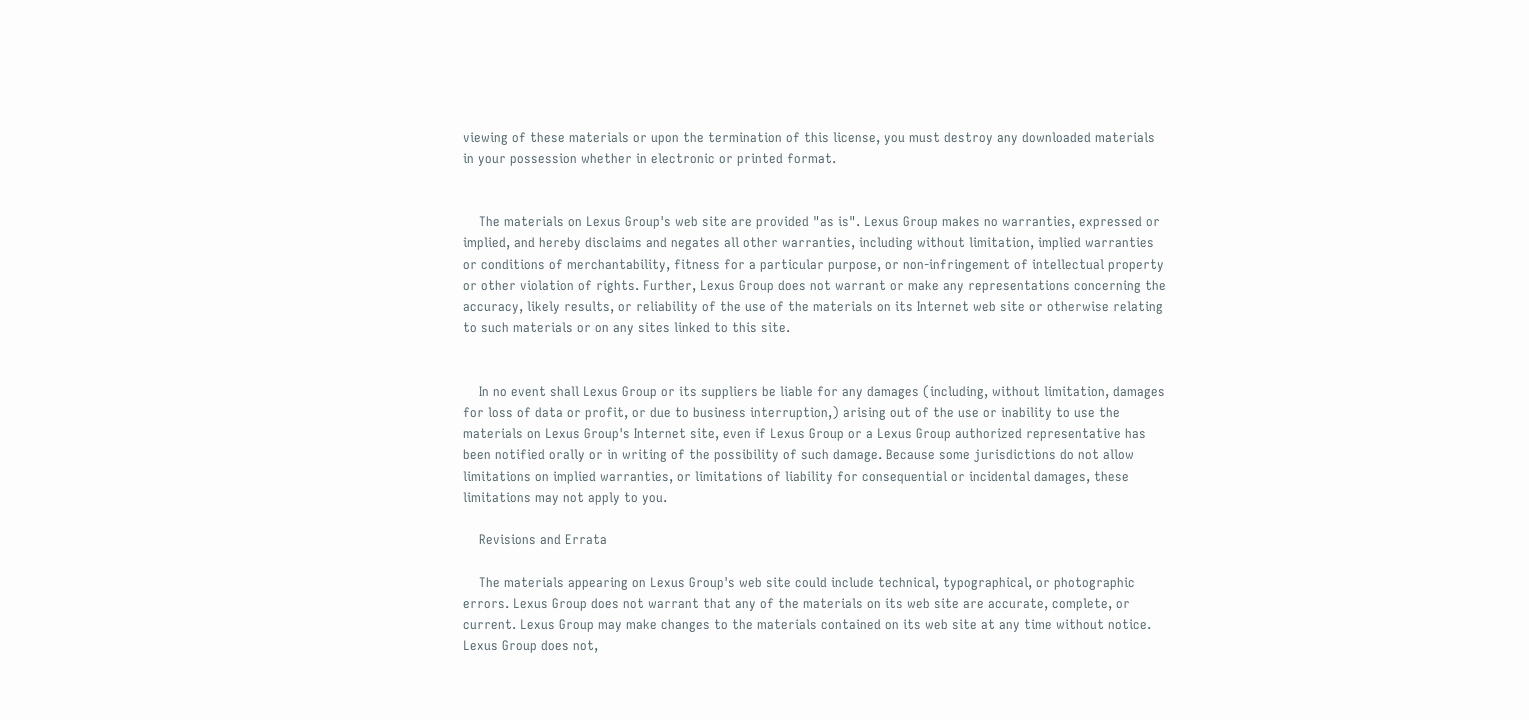viewing of these materials or upon the termination of this license, you must destroy any downloaded materials in your possession whether in electronic or printed format.


    The materials on Lexus Group's web site are provided "as is". Lexus Group makes no warranties, expressed or implied, and hereby disclaims and negates all other warranties, including without limitation, implied warranties or conditions of merchantability, fitness for a particular purpose, or non-infringement of intellectual property or other violation of rights. Further, Lexus Group does not warrant or make any representations concerning the accuracy, likely results, or reliability of the use of the materials on its Internet web site or otherwise relating to such materials or on any sites linked to this site.


    In no event shall Lexus Group or its suppliers be liable for any damages (including, without limitation, damages for loss of data or profit, or due to business interruption,) arising out of the use or inability to use the materials on Lexus Group's Internet site, even if Lexus Group or a Lexus Group authorized representative has been notified orally or in writing of the possibility of such damage. Because some jurisdictions do not allow limitations on implied warranties, or limitations of liability for consequential or incidental damages, these limitations may not apply to you.

    Revisions and Errata

    The materials appearing on Lexus Group's web site could include technical, typographical, or photographic errors. Lexus Group does not warrant that any of the materials on its web site are accurate, complete, or current. Lexus Group may make changes to the materials contained on its web site at any time without notice. Lexus Group does not,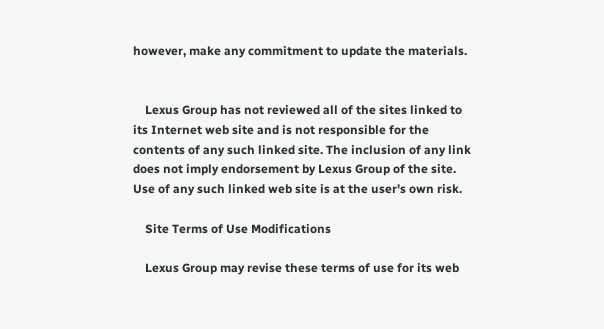however, make any commitment to update the materials.


    Lexus Group has not reviewed all of the sites linked to its Internet web site and is not responsible for the contents of any such linked site. The inclusion of any link does not imply endorsement by Lexus Group of the site. Use of any such linked web site is at the user's own risk.

    Site Terms of Use Modifications

    Lexus Group may revise these terms of use for its web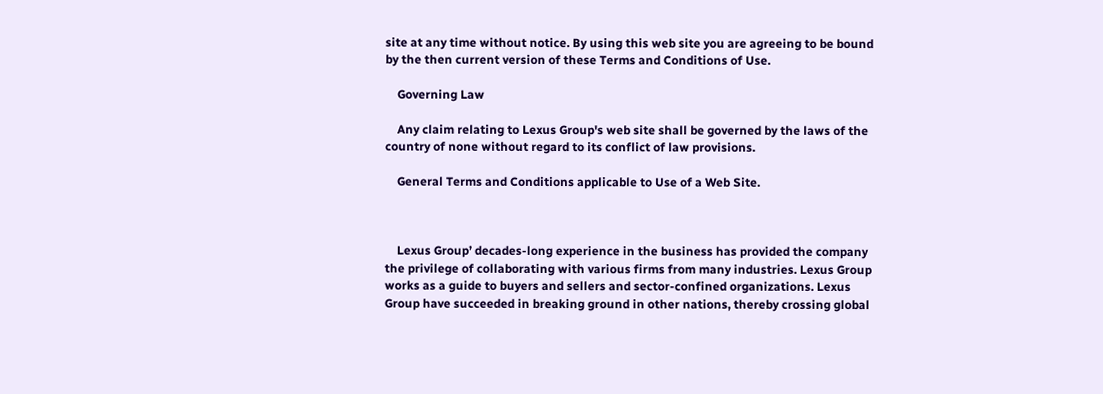site at any time without notice. By using this web site you are agreeing to be bound by the then current version of these Terms and Conditions of Use.

    Governing Law

    Any claim relating to Lexus Group's web site shall be governed by the laws of the country of none without regard to its conflict of law provisions.

    General Terms and Conditions applicable to Use of a Web Site.



    Lexus Group’ decades-long experience in the business has provided the company the privilege of collaborating with various firms from many industries. Lexus Group works as a guide to buyers and sellers and sector-confined organizations. Lexus Group have succeeded in breaking ground in other nations, thereby crossing global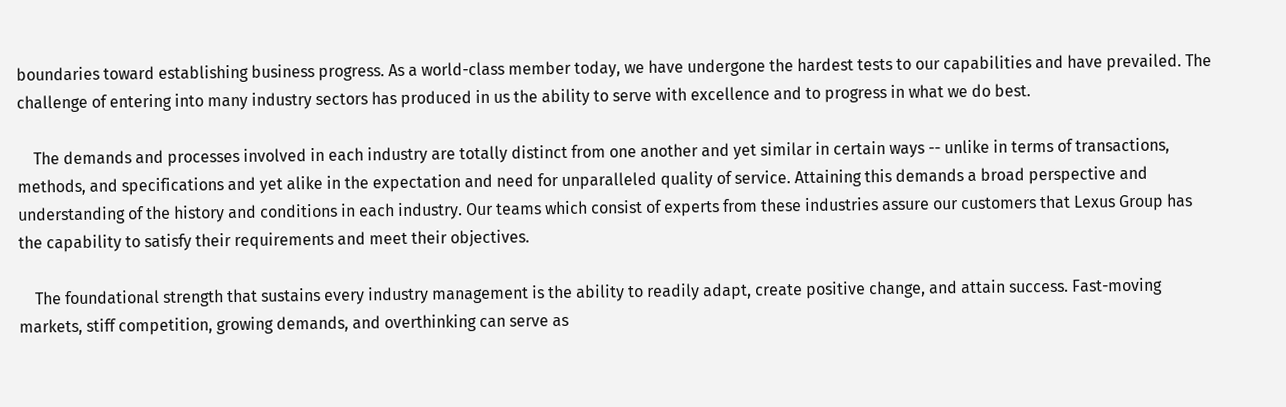boundaries toward establishing business progress. As a world-class member today, we have undergone the hardest tests to our capabilities and have prevailed. The challenge of entering into many industry sectors has produced in us the ability to serve with excellence and to progress in what we do best.

    The demands and processes involved in each industry are totally distinct from one another and yet similar in certain ways -- unlike in terms of transactions, methods, and specifications and yet alike in the expectation and need for unparalleled quality of service. Attaining this demands a broad perspective and understanding of the history and conditions in each industry. Our teams which consist of experts from these industries assure our customers that Lexus Group has the capability to satisfy their requirements and meet their objectives.

    The foundational strength that sustains every industry management is the ability to readily adapt, create positive change, and attain success. Fast-moving markets, stiff competition, growing demands, and overthinking can serve as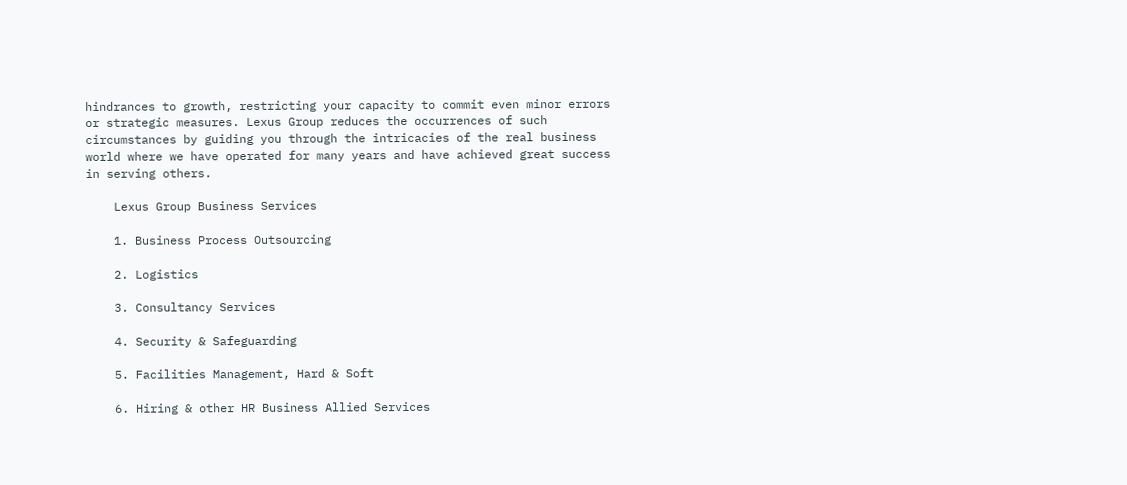hindrances to growth, restricting your capacity to commit even minor errors or strategic measures. Lexus Group reduces the occurrences of such circumstances by guiding you through the intricacies of the real business world where we have operated for many years and have achieved great success in serving others.

    Lexus Group Business Services

    1. Business Process Outsourcing

    2. Logistics

    3. Consultancy Services

    4. Security & Safeguarding

    5. Facilities Management, Hard & Soft

    6. Hiring & other HR Business Allied Services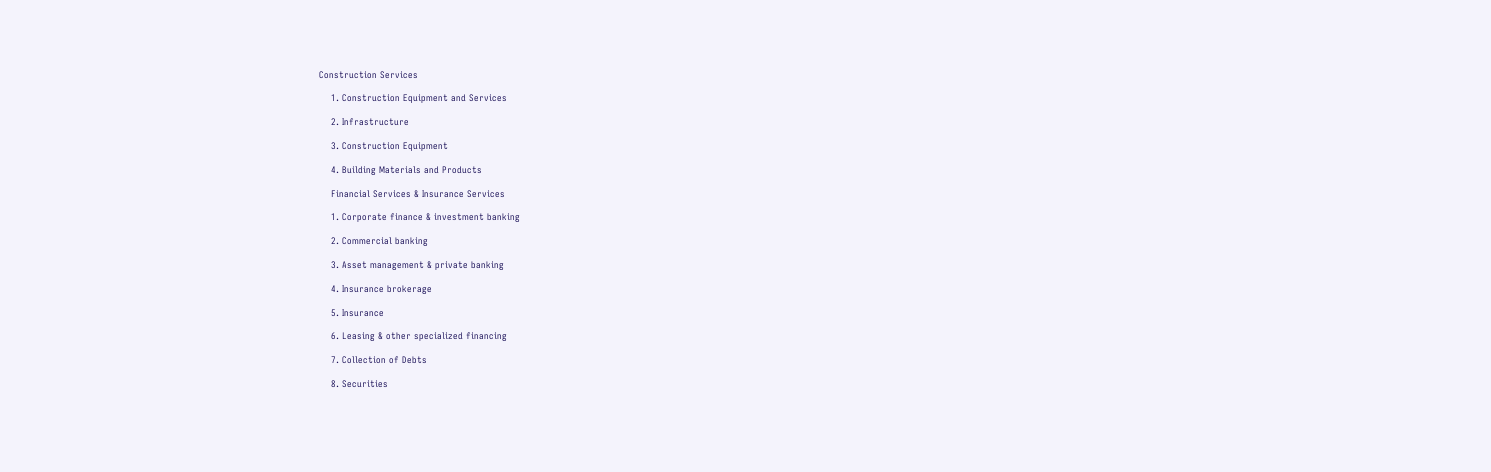Construction Services

    1. Construction Equipment and Services

    2. Infrastructure

    3. Construction Equipment

    4. Building Materials and Products

    Financial Services & Insurance Services

    1. Corporate finance & investment banking

    2. Commercial banking

    3. Asset management & private banking

    4. Insurance brokerage

    5. Insurance

    6. Leasing & other specialized financing

    7. Collection of Debts

    8. Securities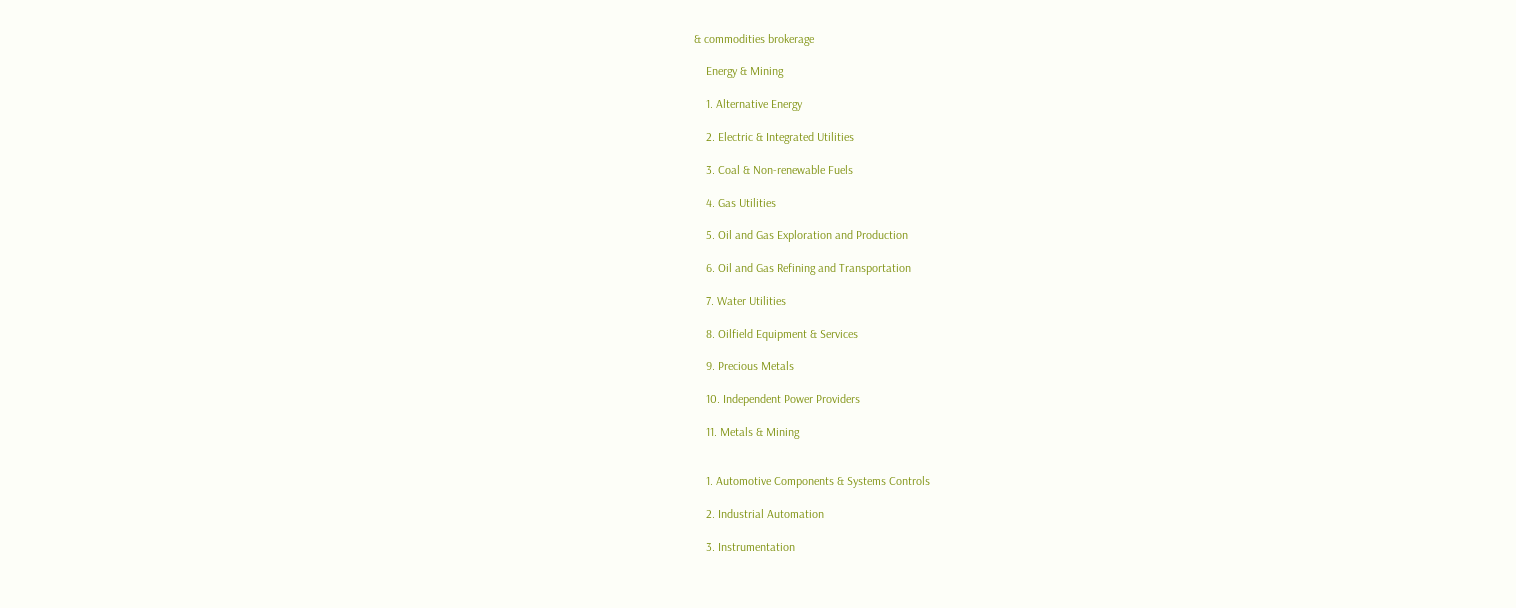& commodities brokerage

    Energy & Mining

    1. Alternative Energy

    2. Electric & Integrated Utilities

    3. Coal & Non-renewable Fuels

    4. Gas Utilities

    5. Oil and Gas Exploration and Production

    6. Oil and Gas Refining and Transportation

    7. Water Utilities

    8. Oilfield Equipment & Services

    9. Precious Metals

    10. Independent Power Providers

    11. Metals & Mining


    1. Automotive Components & Systems Controls

    2. Industrial Automation

    3. Instrumentation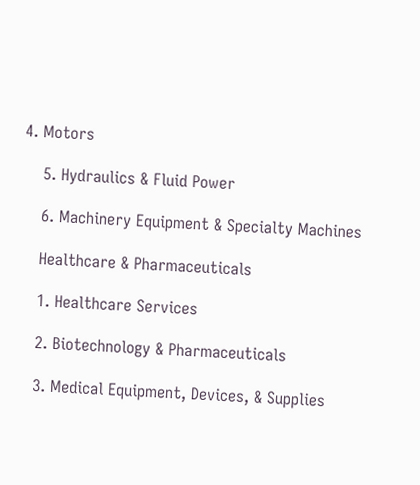4. Motors

    5. Hydraulics & Fluid Power

    6. Machinery Equipment & Specialty Machines

    Healthcare & Pharmaceuticals

    1. Healthcare Services

    2. Biotechnology & Pharmaceuticals

    3. Medical Equipment, Devices, & Supplies